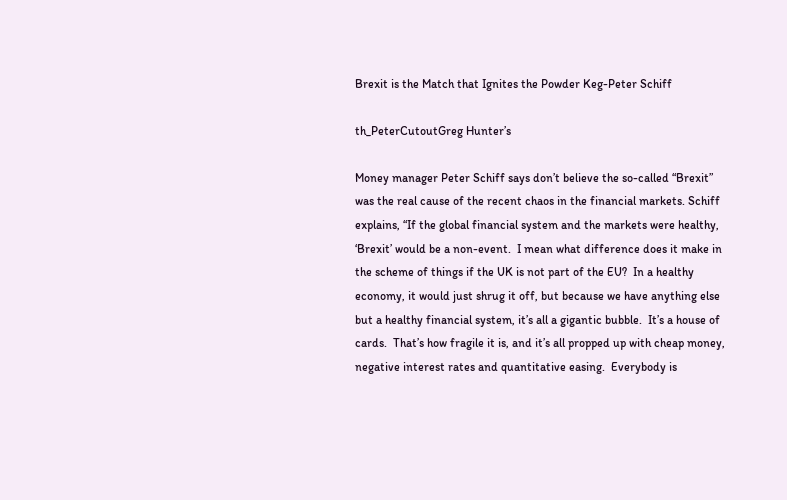Brexit is the Match that Ignites the Powder Keg-Peter Schiff

th_PeterCutoutGreg Hunter’s

Money manager Peter Schiff says don’t believe the so-called “Brexit” was the real cause of the recent chaos in the financial markets. Schiff explains, “If the global financial system and the markets were healthy, ‘Brexit’ would be a non-event.  I mean what difference does it make in the scheme of things if the UK is not part of the EU?  In a healthy economy, it would just shrug it off, but because we have anything else but a healthy financial system, it’s all a gigantic bubble.  It’s a house of cards.  That’s how fragile it is, and it’s all propped up with cheap money, negative interest rates and quantitative easing.  Everybody is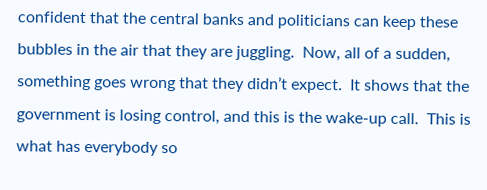confident that the central banks and politicians can keep these bubbles in the air that they are juggling.  Now, all of a sudden, something goes wrong that they didn’t expect.  It shows that the government is losing control, and this is the wake-up call.  This is what has everybody so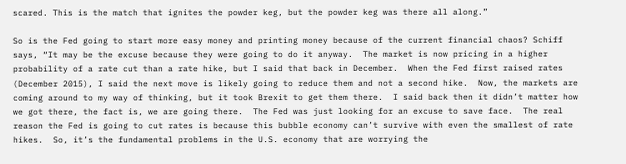scared. This is the match that ignites the powder keg, but the powder keg was there all along.”

So is the Fed going to start more easy money and printing money because of the current financial chaos? Schiff says, “It may be the excuse because they were going to do it anyway.  The market is now pricing in a higher probability of a rate cut than a rate hike, but I said that back in December.  When the Fed first raised rates (December 2015), I said the next move is likely going to reduce them and not a second hike.  Now, the markets are coming around to my way of thinking, but it took Brexit to get them there.  I said back then it didn’t matter how we got there, the fact is, we are going there.  The Fed was just looking for an excuse to save face.  The real reason the Fed is going to cut rates is because this bubble economy can’t survive with even the smallest of rate hikes.  So, it’s the fundamental problems in the U.S. economy that are worrying the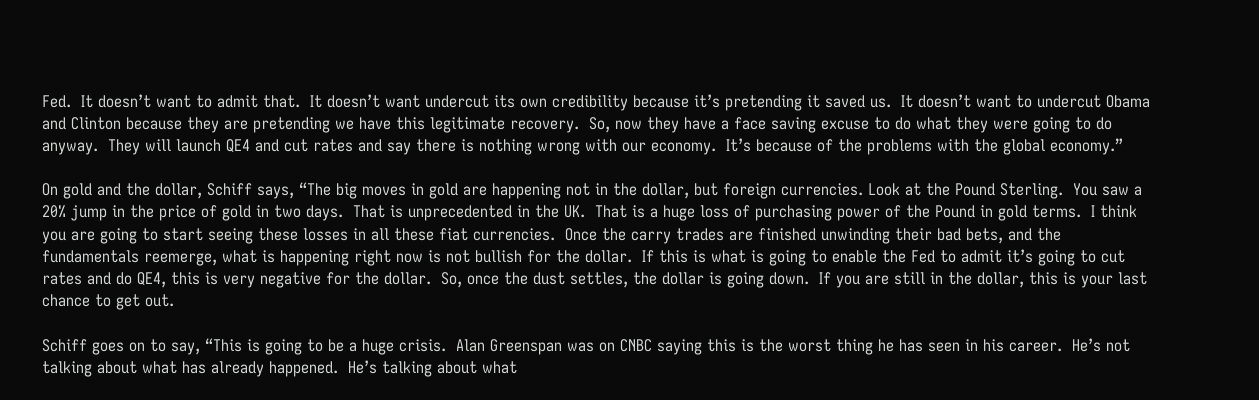Fed.  It doesn’t want to admit that.  It doesn’t want undercut its own credibility because it’s pretending it saved us.  It doesn’t want to undercut Obama and Clinton because they are pretending we have this legitimate recovery.  So, now they have a face saving excuse to do what they were going to do anyway.  They will launch QE4 and cut rates and say there is nothing wrong with our economy.  It’s because of the problems with the global economy.”

On gold and the dollar, Schiff says, “The big moves in gold are happening not in the dollar, but foreign currencies. Look at the Pound Sterling.  You saw a 20% jump in the price of gold in two days.  That is unprecedented in the UK.  That is a huge loss of purchasing power of the Pound in gold terms.  I think you are going to start seeing these losses in all these fiat currencies.  Once the carry trades are finished unwinding their bad bets, and the fundamentals reemerge, what is happening right now is not bullish for the dollar.  If this is what is going to enable the Fed to admit it’s going to cut rates and do QE4, this is very negative for the dollar.  So, once the dust settles, the dollar is going down.  If you are still in the dollar, this is your last chance to get out.

Schiff goes on to say, “This is going to be a huge crisis.  Alan Greenspan was on CNBC saying this is the worst thing he has seen in his career.  He’s not talking about what has already happened.  He’s talking about what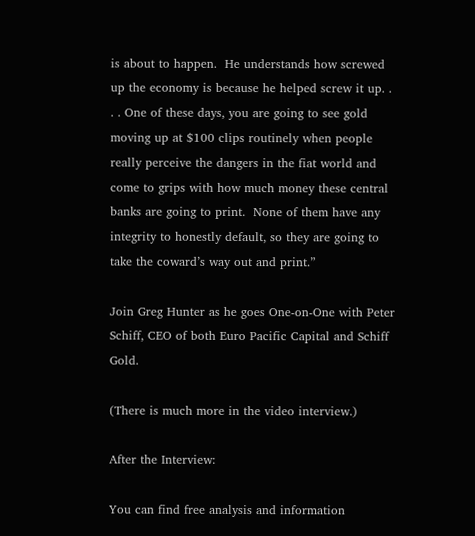is about to happen.  He understands how screwed up the economy is because he helped screw it up. . . . One of these days, you are going to see gold moving up at $100 clips routinely when people really perceive the dangers in the fiat world and come to grips with how much money these central banks are going to print.  None of them have any integrity to honestly default, so they are going to take the coward’s way out and print.”

Join Greg Hunter as he goes One-on-One with Peter Schiff, CEO of both Euro Pacific Capital and Schiff Gold.

(There is much more in the video interview.)

After the Interview:

You can find free analysis and information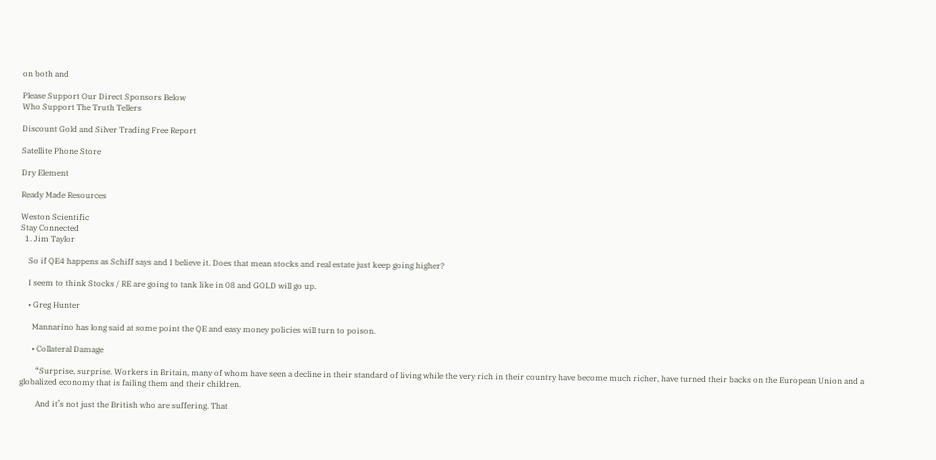on both and

Please Support Our Direct Sponsors Below
Who Support The Truth Tellers

Discount Gold and Silver Trading Free Report

Satellite Phone Store

Dry Element

Ready Made Resources

Weston Scientific
Stay Connected
  1. Jim Taylor

    So if QE4 happens as Schiff says and I believe it. Does that mean stocks and real estate just keep going higher?

    I seem to think Stocks / RE are going to tank like in 08 and GOLD will go up.

    • Greg Hunter

      Mannarino has long said at some point the QE and easy money policies will turn to poison.

      • Collateral Damage

        “Surprise, surprise. Workers in Britain, many of whom have seen a decline in their standard of living while the very rich in their country have become much richer, have turned their backs on the European Union and a globalized economy that is failing them and their children.

        And it’s not just the British who are suffering. That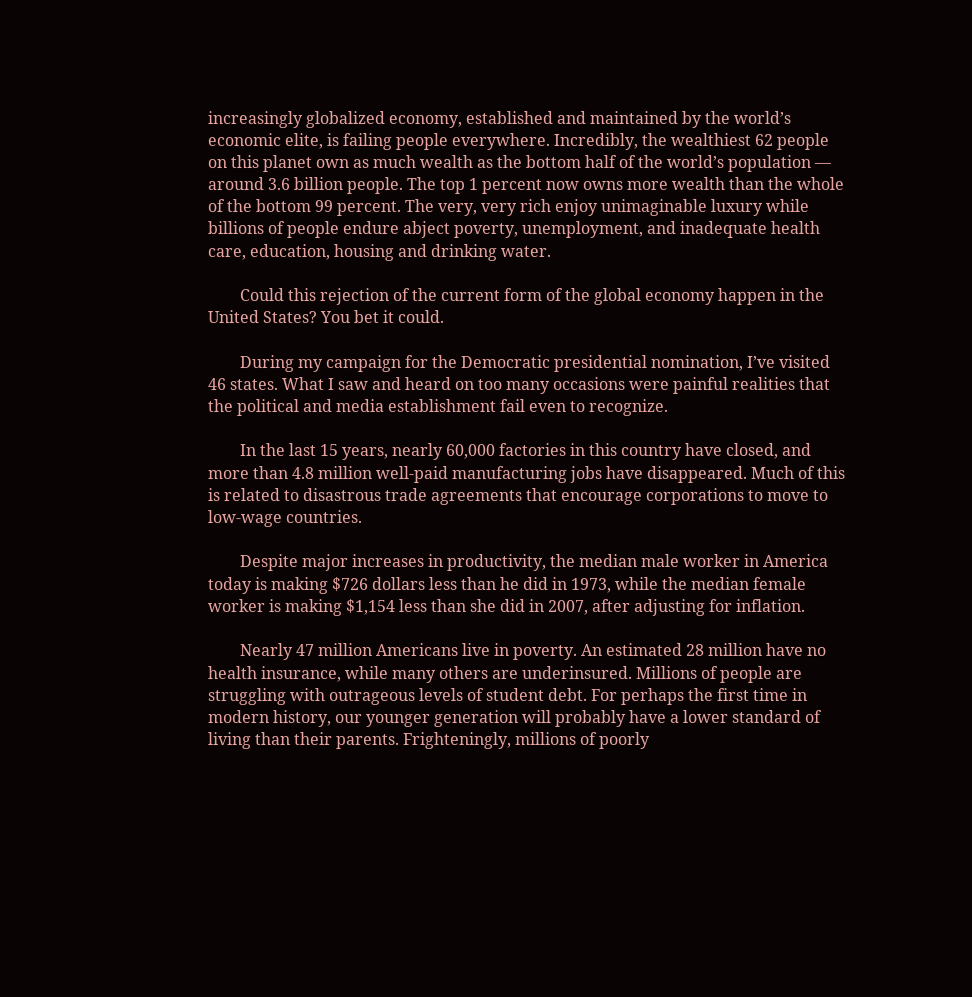increasingly globalized economy, established and maintained by the world’s economic elite, is failing people everywhere. Incredibly, the wealthiest 62 people on this planet own as much wealth as the bottom half of the world’s population — around 3.6 billion people. The top 1 percent now owns more wealth than the whole of the bottom 99 percent. The very, very rich enjoy unimaginable luxury while billions of people endure abject poverty, unemployment, and inadequate health care, education, housing and drinking water.

        Could this rejection of the current form of the global economy happen in the United States? You bet it could.

        During my campaign for the Democratic presidential nomination, I’ve visited 46 states. What I saw and heard on too many occasions were painful realities that the political and media establishment fail even to recognize.

        In the last 15 years, nearly 60,000 factories in this country have closed, and more than 4.8 million well-paid manufacturing jobs have disappeared. Much of this is related to disastrous trade agreements that encourage corporations to move to low-wage countries.

        Despite major increases in productivity, the median male worker in America today is making $726 dollars less than he did in 1973, while the median female worker is making $1,154 less than she did in 2007, after adjusting for inflation.

        Nearly 47 million Americans live in poverty. An estimated 28 million have no health insurance, while many others are underinsured. Millions of people are struggling with outrageous levels of student debt. For perhaps the first time in modern history, our younger generation will probably have a lower standard of living than their parents. Frighteningly, millions of poorly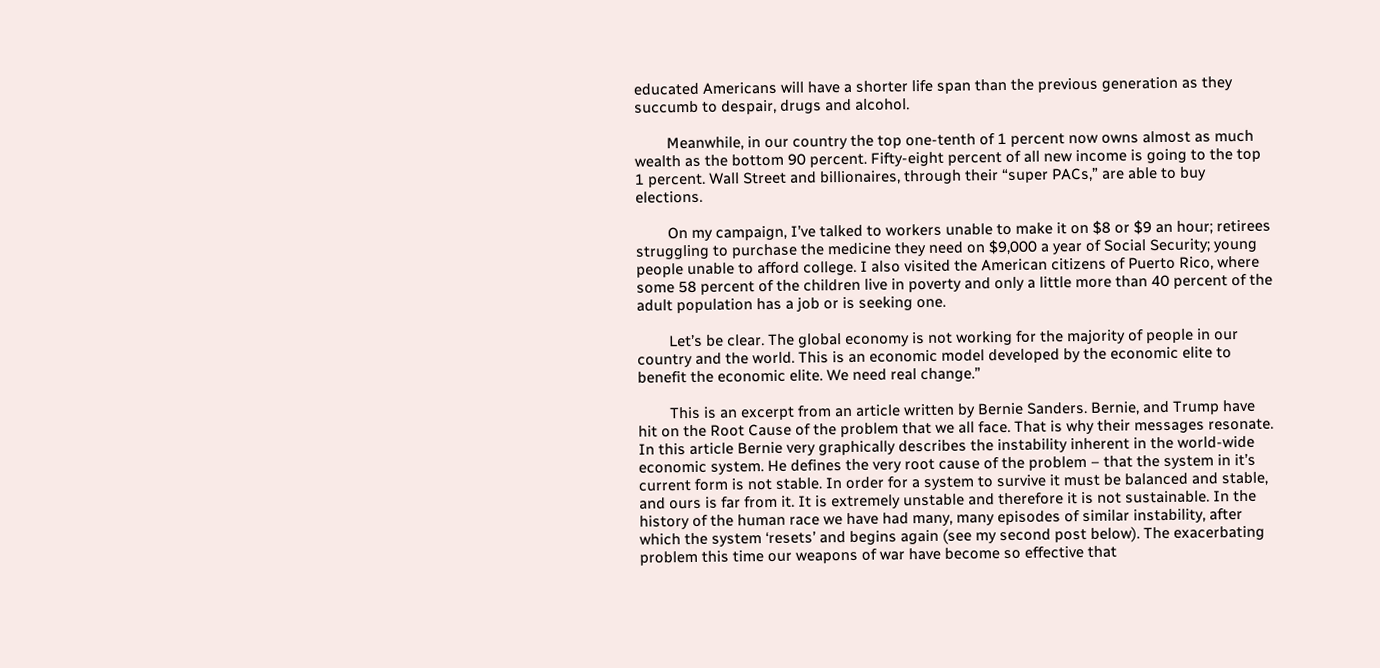educated Americans will have a shorter life span than the previous generation as they succumb to despair, drugs and alcohol.

        Meanwhile, in our country the top one-tenth of 1 percent now owns almost as much wealth as the bottom 90 percent. Fifty-eight percent of all new income is going to the top 1 percent. Wall Street and billionaires, through their “super PACs,” are able to buy elections.

        On my campaign, I’ve talked to workers unable to make it on $8 or $9 an hour; retirees struggling to purchase the medicine they need on $9,000 a year of Social Security; young people unable to afford college. I also visited the American citizens of Puerto Rico, where some 58 percent of the children live in poverty and only a little more than 40 percent of the adult population has a job or is seeking one.

        Let’s be clear. The global economy is not working for the majority of people in our country and the world. This is an economic model developed by the economic elite to benefit the economic elite. We need real change.”

        This is an excerpt from an article written by Bernie Sanders. Bernie, and Trump have hit on the Root Cause of the problem that we all face. That is why their messages resonate. In this article Bernie very graphically describes the instability inherent in the world-wide economic system. He defines the very root cause of the problem – that the system in it’s current form is not stable. In order for a system to survive it must be balanced and stable, and ours is far from it. It is extremely unstable and therefore it is not sustainable. In the history of the human race we have had many, many episodes of similar instability, after which the system ‘resets’ and begins again (see my second post below). The exacerbating problem this time our weapons of war have become so effective that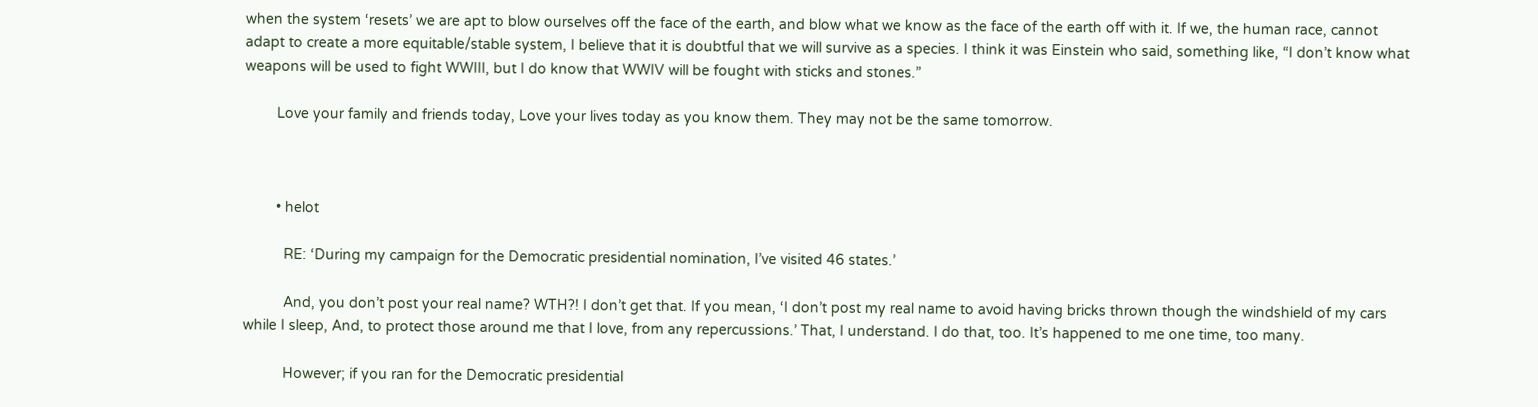when the system ‘resets’ we are apt to blow ourselves off the face of the earth, and blow what we know as the face of the earth off with it. If we, the human race, cannot adapt to create a more equitable/stable system, I believe that it is doubtful that we will survive as a species. I think it was Einstein who said, something like, “I don’t know what weapons will be used to fight WWIII, but I do know that WWIV will be fought with sticks and stones.”

        Love your family and friends today, Love your lives today as you know them. They may not be the same tomorrow.



        • helot

          RE: ‘During my campaign for the Democratic presidential nomination, I’ve visited 46 states.’

          And, you don’t post your real name? WTH?! I don’t get that. If you mean, ‘I don’t post my real name to avoid having bricks thrown though the windshield of my cars while I sleep, And, to protect those around me that I love, from any repercussions.’ That, I understand. I do that, too. It’s happened to me one time, too many.

          However; if you ran for the Democratic presidential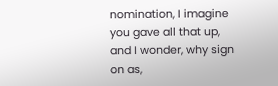nomination, I imagine you gave all that up, and I wonder, why sign on as,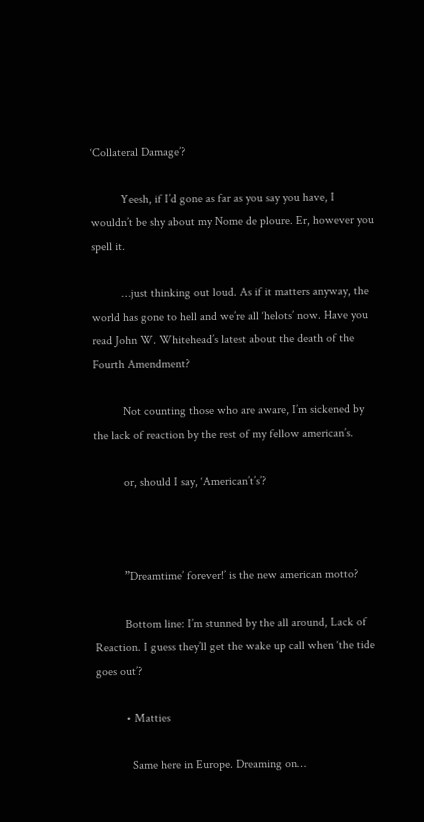‘Collateral Damage’?

          Yeesh, if I’d gone as far as you say you have, I wouldn’t be shy about my Nome de ploure. Er, however you spell it.

          …just thinking out loud. As if it matters anyway, the world has gone to hell and we’re all ‘helots’ now. Have you read John W. Whitehead’s latest about the death of the Fourth Amendment?

          Not counting those who are aware, I’m sickened by the lack of reaction by the rest of my fellow american’s.

          or, should I say, ‘American’t’s’?



          ”Dreamtime’ forever!’ is the new american motto?

          Bottom line: I’m stunned by the all around, Lack of Reaction. I guess they’ll get the wake up call when ‘the tide goes out’?

          • Matties

            Same here in Europe. Dreaming on…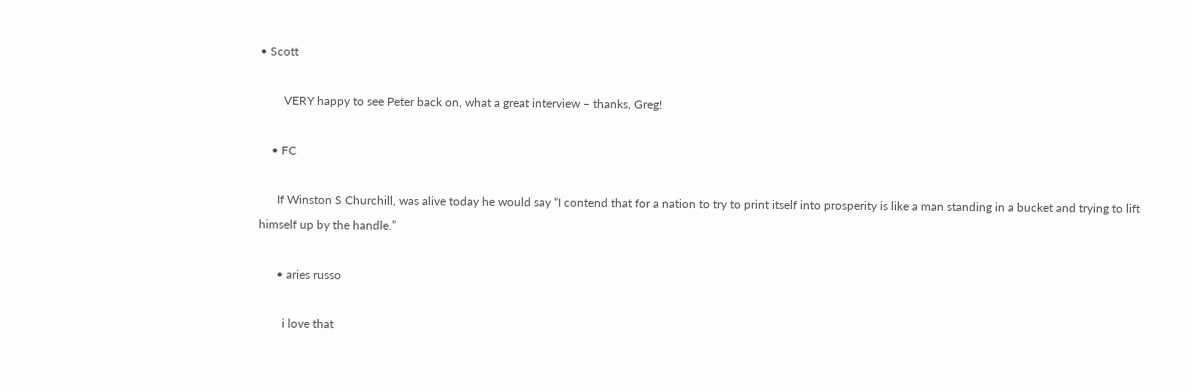• Scott

        VERY happy to see Peter back on, what a great interview – thanks, Greg!

    • FC

      If Winston S Churchill, was alive today he would say “I contend that for a nation to try to print itself into prosperity is like a man standing in a bucket and trying to lift himself up by the handle.”

      • aries russo

        i love that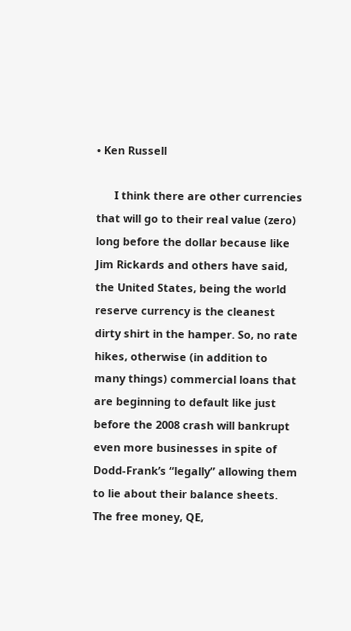• Ken Russell

      I think there are other currencies that will go to their real value (zero) long before the dollar because like Jim Rickards and others have said, the United States, being the world reserve currency is the cleanest dirty shirt in the hamper. So, no rate hikes, otherwise (in addition to many things) commercial loans that are beginning to default like just before the 2008 crash will bankrupt even more businesses in spite of Dodd-Frank’s “legally” allowing them to lie about their balance sheets. The free money, QE,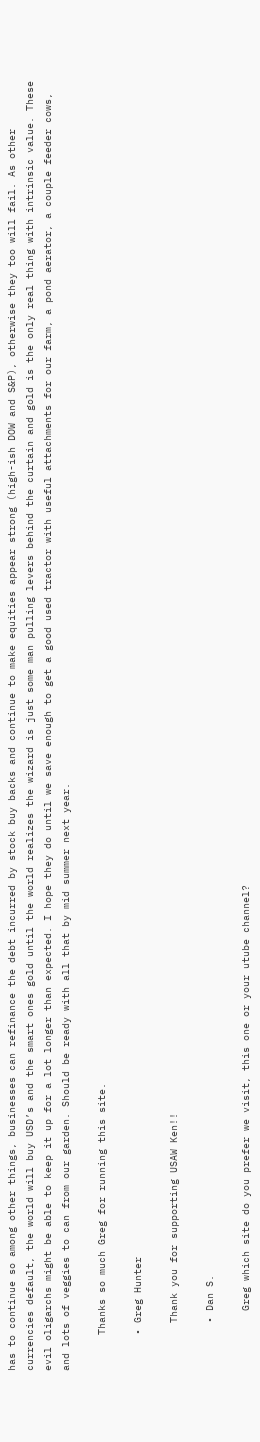has to continue so among other things, businesses can refinance the debt incurred by stock buy backs and continue to make equities appear strong (high-ish DOW and S&P), otherwise they too will fail. As other currencies default, the world will buy USD’s and the smart ones gold until the world realizes the wizard is just some man pulling levers behind the curtain and gold is the only real thing with intrinsic value. These evil oligarchs might be able to keep it up for a lot longer than expected. I hope they do until we save enough to get a good used tractor with useful attachments for our farm, a pond aerator, a couple feeder cows, and lots of veggies to can from our garden. Should be ready with all that by mid summer next year.

      Thanks so much Greg for running this site.

      • Greg Hunter

        Thank you for supporting USAW Ken!!

        • Dan S.

          Greg which site do you prefer we visit, this one or your utube channel?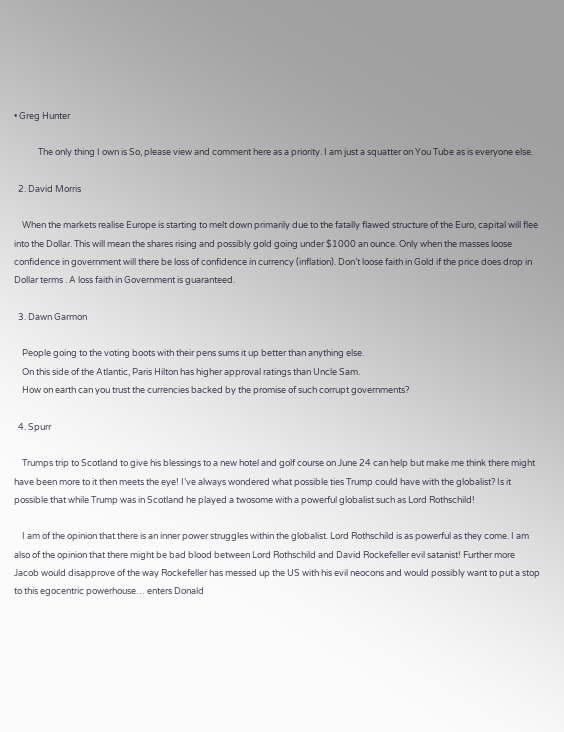• Greg Hunter

            The only thing I own is So, please view and comment here as a priority. I am just a squatter on You Tube as is everyone else.

  2. David Morris

    When the markets realise Europe is starting to melt down primarily due to the fatally flawed structure of the Euro, capital will flee into the Dollar. This will mean the shares rising and possibly gold going under $1000 an ounce. Only when the masses loose confidence in government will there be loss of confidence in currency (inflation). Don’t loose faith in Gold if the price does drop in Dollar terms . A loss faith in Government is guaranteed.

  3. Dawn Garmon

    People going to the voting boots with their pens sums it up better than anything else.
    On this side of the Atlantic, Paris Hilton has higher approval ratings than Uncle Sam.
    How on earth can you trust the currencies backed by the promise of such corrupt governments?

  4. Spurr

    Trumps trip to Scotland to give his blessings to a new hotel and golf course on June 24 can help but make me think there might have been more to it then meets the eye! I’ve always wondered what possible ties Trump could have with the globalist? Is it possible that while Trump was in Scotland he played a twosome with a powerful globalist such as Lord Rothschild!

    I am of the opinion that there is an inner power struggles within the globalist. Lord Rothschild is as powerful as they come. I am also of the opinion that there might be bad blood between Lord Rothschild and David Rockefeller evil satanist! Further more Jacob would disapprove of the way Rockefeller has messed up the US with his evil neocons and would possibly want to put a stop to this egocentric powerhouse… enters Donald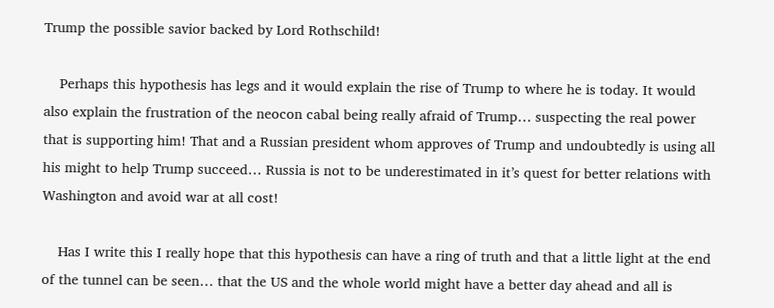Trump the possible savior backed by Lord Rothschild!

    Perhaps this hypothesis has legs and it would explain the rise of Trump to where he is today. It would also explain the frustration of the neocon cabal being really afraid of Trump… suspecting the real power that is supporting him! That and a Russian president whom approves of Trump and undoubtedly is using all his might to help Trump succeed… Russia is not to be underestimated in it’s quest for better relations with Washington and avoid war at all cost!

    Has I write this I really hope that this hypothesis can have a ring of truth and that a little light at the end of the tunnel can be seen… that the US and the whole world might have a better day ahead and all is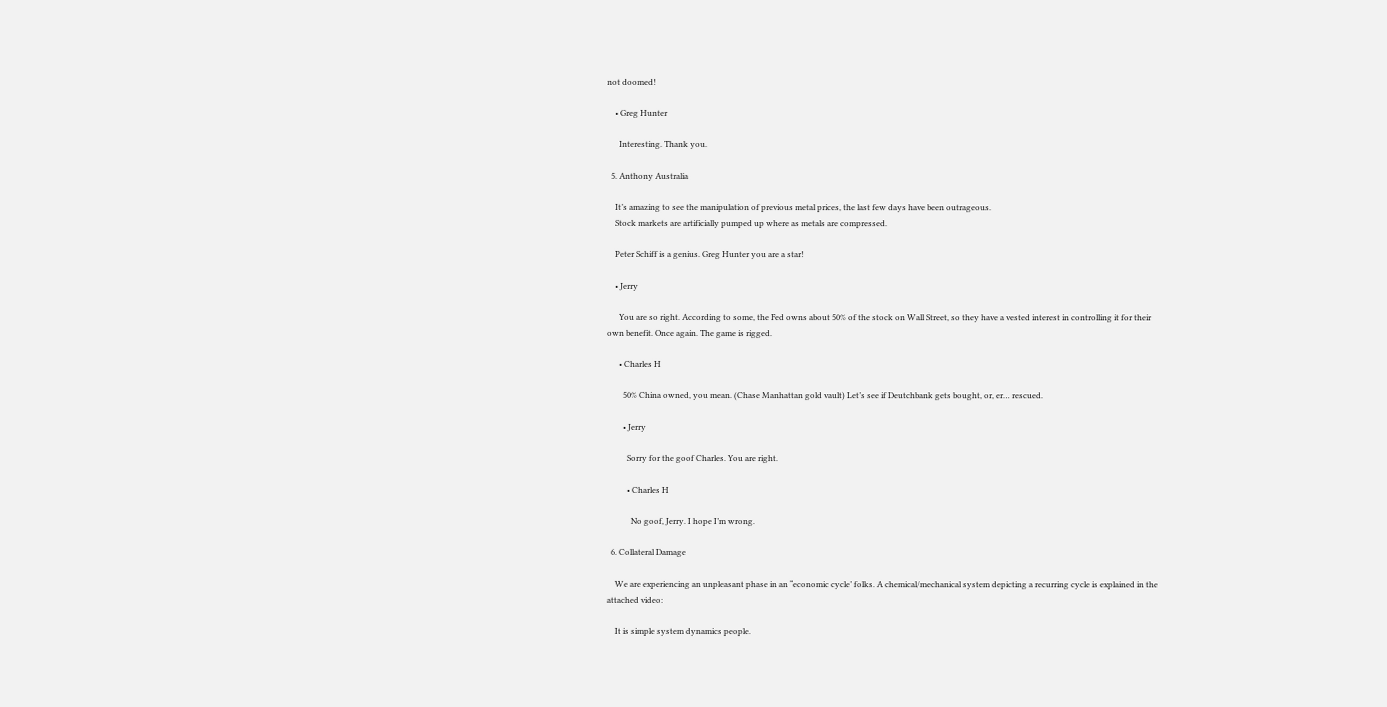not doomed!

    • Greg Hunter

      Interesting. Thank you.

  5. Anthony Australia

    It’s amazing to see the manipulation of previous metal prices, the last few days have been outrageous.
    Stock markets are artificially pumped up where as metals are compressed.

    Peter Schiff is a genius. Greg Hunter you are a star!

    • Jerry

      You are so right. According to some, the Fed owns about 50% of the stock on Wall Street, so they have a vested interest in controlling it for their own benefit. Once again. The game is rigged.

      • Charles H

        50% China owned, you mean. (Chase Manhattan gold vault) Let’s see if Deutchbank gets bought, or, er… rescued.

        • Jerry

          Sorry for the goof Charles. You are right.

          • Charles H

            No goof, Jerry. I hope I’m wrong.

  6. Collateral Damage

    We are experiencing an unpleasant phase in an “economic cycle’ folks. A chemical/mechanical system depicting a recurring cycle is explained in the attached video:

    It is simple system dynamics people.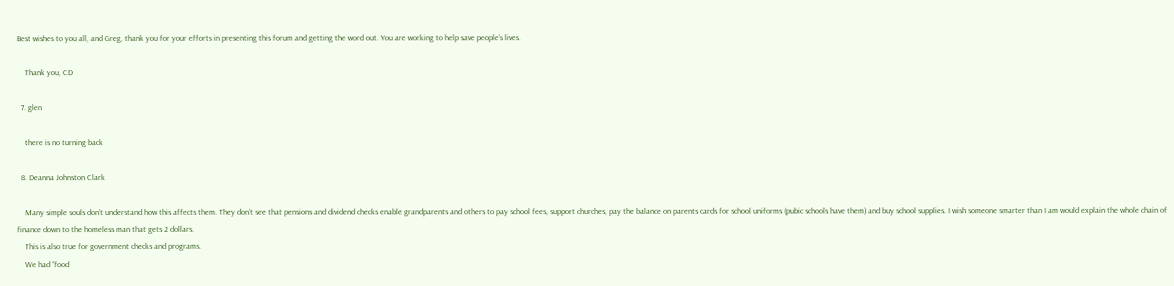Best wishes to you all, and Greg, thank you for your efforts in presenting this forum and getting the word out. You are working to help save people’s lives.

    Thank you, CD

  7. glen

    there is no turning back

  8. Deanna Johnston Clark

    Many simple souls don’t understand how this affects them. They don’t see that pensions and dividend checks enable grandparents and others to pay school fees, support churches, pay the balance on parents cards for school uniforms (pubic schools have them) and buy school supplies. I wish someone smarter than I am would explain the whole chain of finance down to the homeless man that gets 2 dollars.
    This is also true for government checks and programs.
    We had “food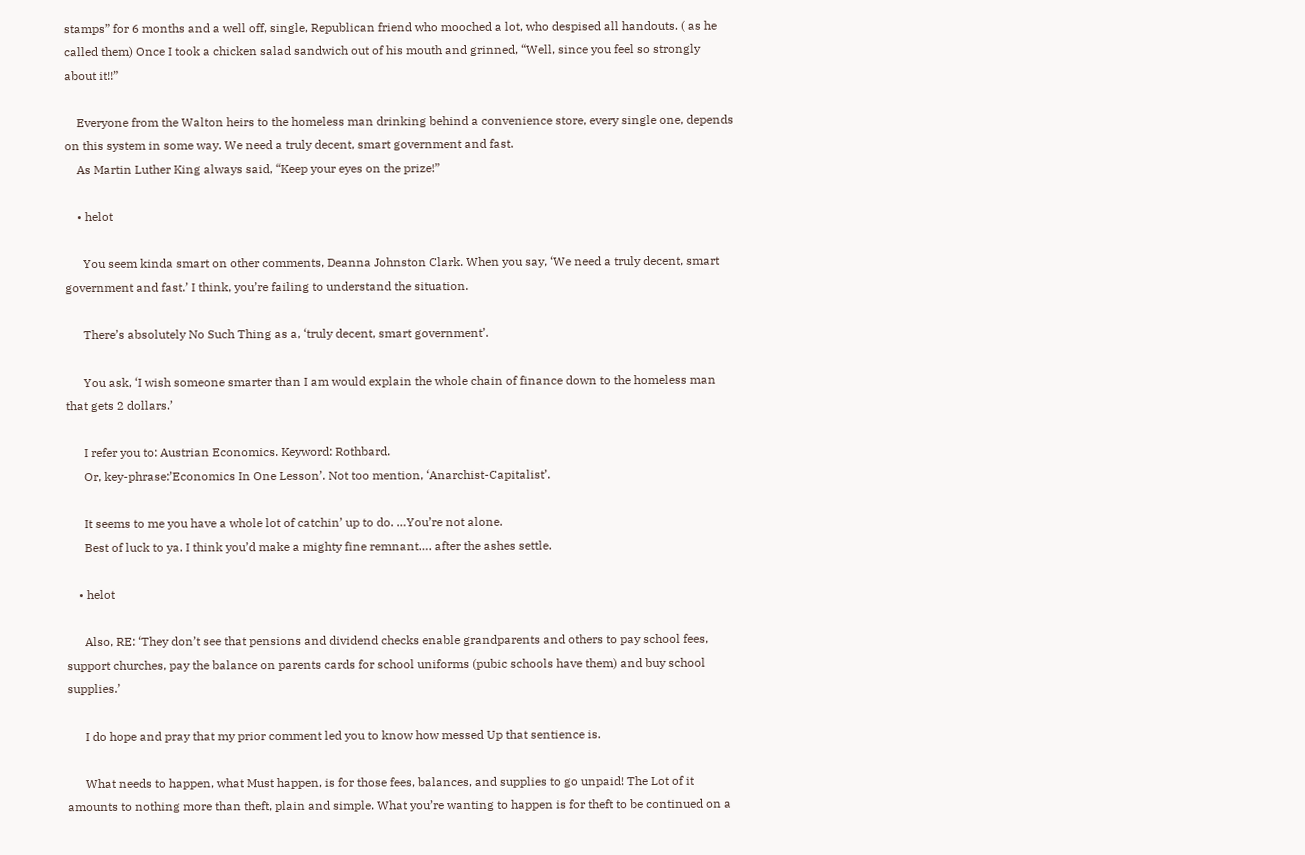stamps” for 6 months and a well off, single, Republican friend who mooched a lot, who despised all handouts. ( as he called them) Once I took a chicken salad sandwich out of his mouth and grinned, “Well, since you feel so strongly about it!!”

    Everyone from the Walton heirs to the homeless man drinking behind a convenience store, every single one, depends on this system in some way. We need a truly decent, smart government and fast.
    As Martin Luther King always said, “Keep your eyes on the prize!”

    • helot

      You seem kinda smart on other comments, Deanna Johnston Clark. When you say, ‘We need a truly decent, smart government and fast.’ I think, you’re failing to understand the situation.

      There’s absolutely No Such Thing as a, ‘truly decent, smart government’.

      You ask, ‘I wish someone smarter than I am would explain the whole chain of finance down to the homeless man that gets 2 dollars.’

      I refer you to: Austrian Economics. Keyword: Rothbard.
      Or, key-phrase:’Economics In One Lesson’. Not too mention, ‘Anarchist-Capitalist’.

      It seems to me you have a whole lot of catchin’ up to do. …You’re not alone.
      Best of luck to ya. I think you’d make a mighty fine remnant…. after the ashes settle.

    • helot

      Also, RE: ‘They don’t see that pensions and dividend checks enable grandparents and others to pay school fees, support churches, pay the balance on parents cards for school uniforms (pubic schools have them) and buy school supplies.’

      I do hope and pray that my prior comment led you to know how messed Up that sentience is.

      What needs to happen, what Must happen, is for those fees, balances, and supplies to go unpaid! The Lot of it amounts to nothing more than theft, plain and simple. What you’re wanting to happen is for theft to be continued on a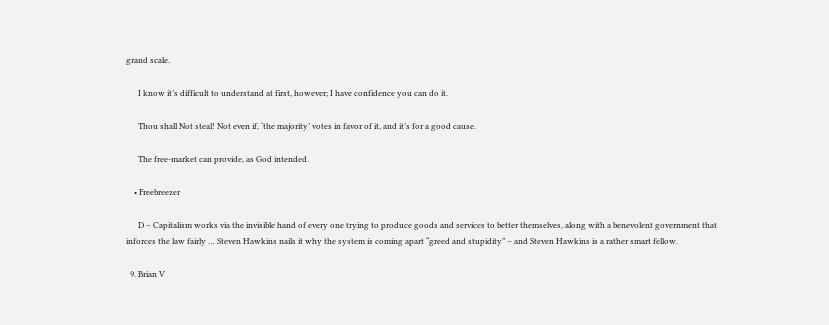grand scale.

      I know it’s difficult to understand at first, however; I have confidence you can do it.

      Thou shall Not steal! Not even if, ‘the majority’ votes in favor of it, and it’s for a good cause.

      The free-market can provide, as God intended.

    • Freebreezer

      D – Capitalism works via the invisible hand of every one trying to produce goods and services to better themselves, along with a benevolent government that inforces the law fairly … Steven Hawkins nails it why the system is coming apart “greed and stupidity” – and Steven Hawkins is a rather smart fellow.

  9. Brian V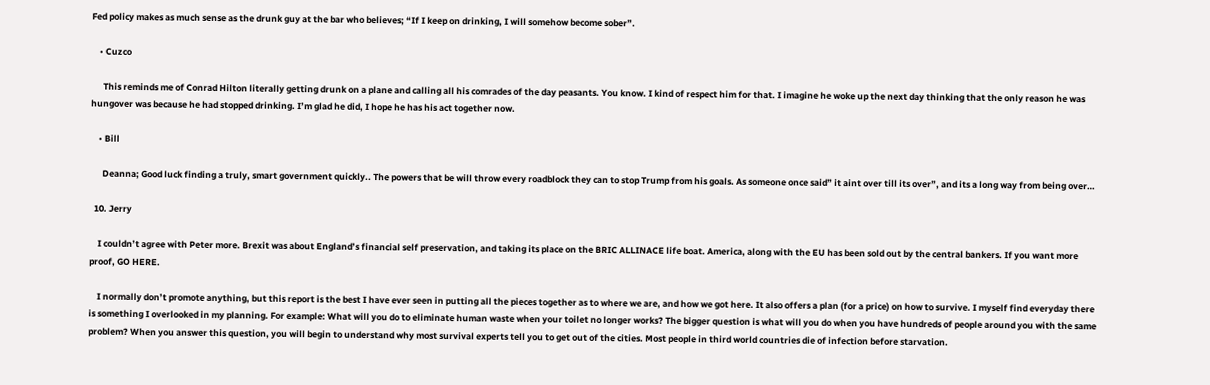Fed policy makes as much sense as the drunk guy at the bar who believes; “If I keep on drinking, I will somehow become sober”.

    • Cuzco

      This reminds me of Conrad Hilton literally getting drunk on a plane and calling all his comrades of the day peasants. You know. I kind of respect him for that. I imagine he woke up the next day thinking that the only reason he was hungover was because he had stopped drinking. I’m glad he did, I hope he has his act together now.

    • Bill

      Deanna; Good luck finding a truly, smart government quickly.. The powers that be will throw every roadblock they can to stop Trump from his goals. As someone once said” it aint over till its over”, and its a long way from being over…

  10. Jerry

    I couldn’t agree with Peter more. Brexit was about England’s financial self preservation, and taking its place on the BRIC ALLINACE life boat. America, along with the EU has been sold out by the central bankers. If you want more proof, GO HERE.

    I normally don’t promote anything, but this report is the best I have ever seen in putting all the pieces together as to where we are, and how we got here. It also offers a plan (for a price) on how to survive. I myself find everyday there is something I overlooked in my planning. For example: What will you do to eliminate human waste when your toilet no longer works? The bigger question is what will you do when you have hundreds of people around you with the same problem? When you answer this question, you will begin to understand why most survival experts tell you to get out of the cities. Most people in third world countries die of infection before starvation.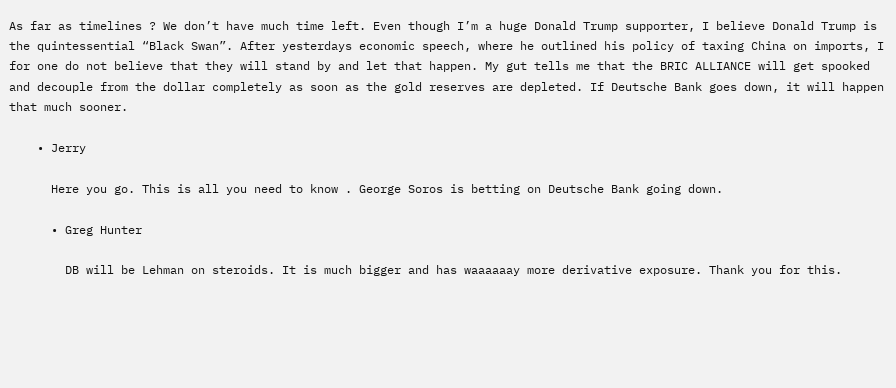As far as timelines ? We don’t have much time left. Even though I’m a huge Donald Trump supporter, I believe Donald Trump is the quintessential “Black Swan”. After yesterdays economic speech, where he outlined his policy of taxing China on imports, I for one do not believe that they will stand by and let that happen. My gut tells me that the BRIC ALLIANCE will get spooked and decouple from the dollar completely as soon as the gold reserves are depleted. If Deutsche Bank goes down, it will happen that much sooner.

    • Jerry

      Here you go. This is all you need to know . George Soros is betting on Deutsche Bank going down.

      • Greg Hunter

        DB will be Lehman on steroids. It is much bigger and has waaaaaay more derivative exposure. Thank you for this.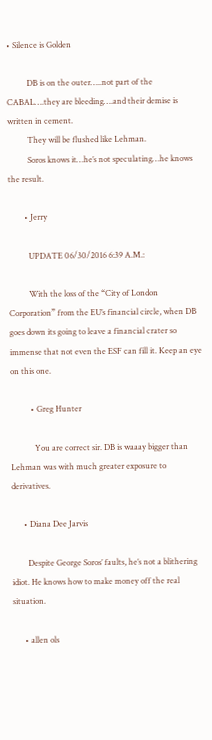• Silence is Golden

          DB is on the outer…..not part of the CABAL….they are bleeding….and their demise is written in cement.
          They will be flushed like Lehman.
          Soros knows it…he’s not speculating…he knows the result.

        • Jerry

          UPDATE 06/30/2016 6:39 A.M.:

          With the loss of the “City of London Corporation” from the EU’s financial circle, when DB goes down its going to leave a financial crater so immense that not even the ESF can fill it. Keep an eye on this one.

          • Greg Hunter

            You are correct sir. DB is waaay bigger than Lehman was with much greater exposure to derivatives.

      • Diana Dee Jarvis

        Despite George Soros’ faults, he’s not a blithering idiot. He knows how to make money off the real situation.

      • allen ols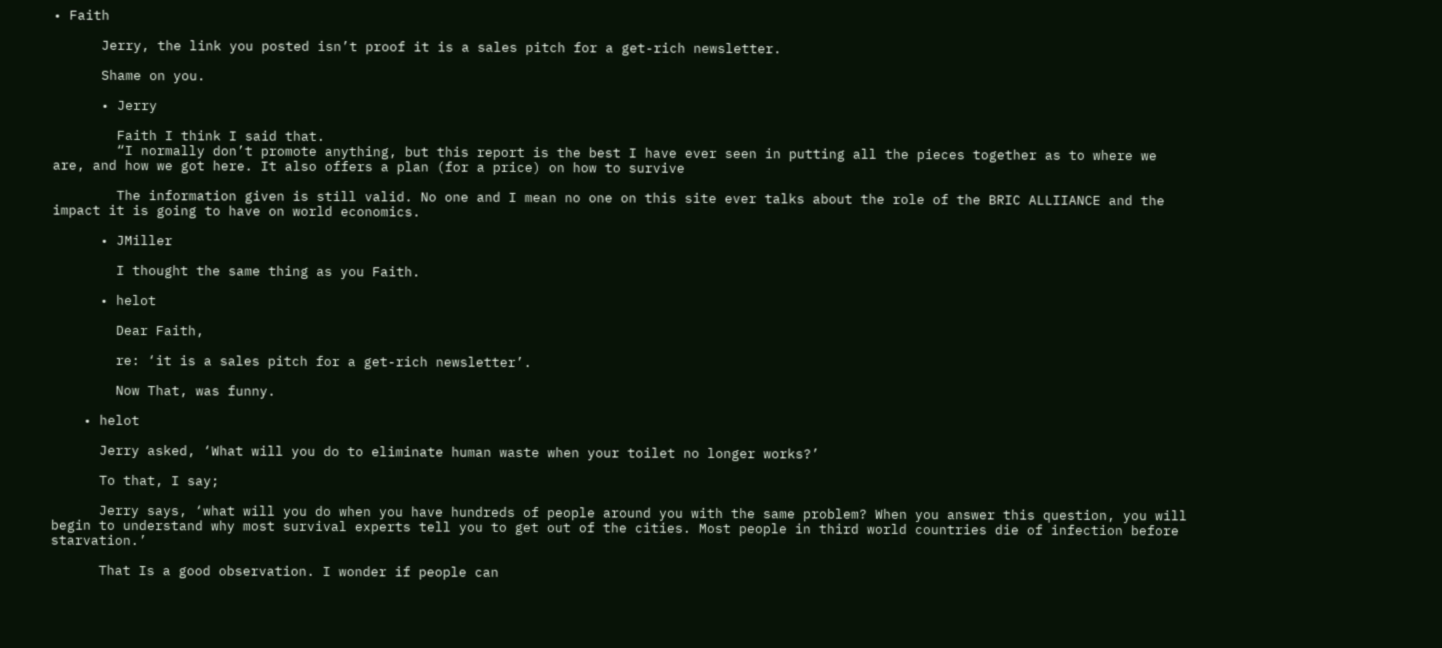• Faith

      Jerry, the link you posted isn’t proof it is a sales pitch for a get-rich newsletter.

      Shame on you.

      • Jerry

        Faith I think I said that.
        “I normally don’t promote anything, but this report is the best I have ever seen in putting all the pieces together as to where we are, and how we got here. It also offers a plan (for a price) on how to survive

        The information given is still valid. No one and I mean no one on this site ever talks about the role of the BRIC ALLIIANCE and the impact it is going to have on world economics.

      • JMiller

        I thought the same thing as you Faith.

      • helot

        Dear Faith,

        re: ‘it is a sales pitch for a get-rich newsletter’.

        Now That, was funny.

    • helot

      Jerry asked, ‘What will you do to eliminate human waste when your toilet no longer works?’

      To that, I say;

      Jerry says, ‘what will you do when you have hundreds of people around you with the same problem? When you answer this question, you will begin to understand why most survival experts tell you to get out of the cities. Most people in third world countries die of infection before starvation.’

      That Is a good observation. I wonder if people can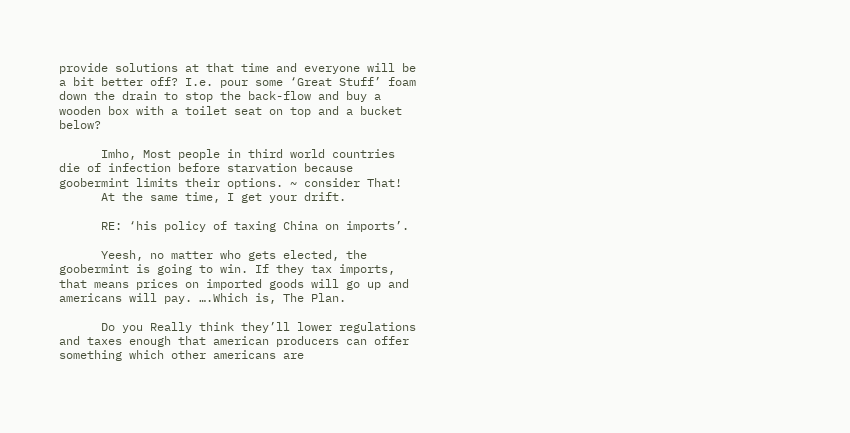provide solutions at that time and everyone will be a bit better off? I.e. pour some ‘Great Stuff’ foam down the drain to stop the back-flow and buy a wooden box with a toilet seat on top and a bucket below?

      Imho, Most people in third world countries die of infection before starvation because goobermint limits their options. ~ consider That!
      At the same time, I get your drift.

      RE: ‘his policy of taxing China on imports’.

      Yeesh, no matter who gets elected, the goobermint is going to win. If they tax imports, that means prices on imported goods will go up and americans will pay. ….Which is, The Plan.

      Do you Really think they’ll lower regulations and taxes enough that american producers can offer something which other americans are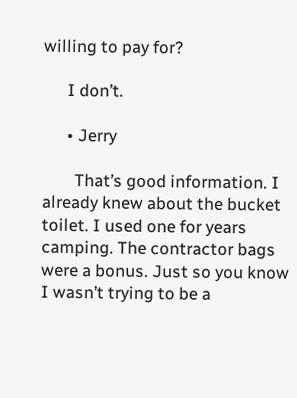willing to pay for?

      I don’t.

      • Jerry

        That’s good information. I already knew about the bucket toilet. I used one for years camping. The contractor bags were a bonus. Just so you know I wasn’t trying to be a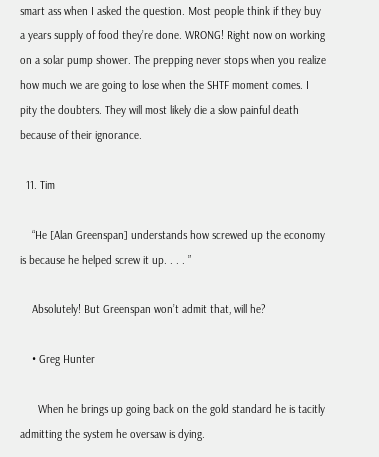smart ass when I asked the question. Most people think if they buy a years supply of food they’re done. WRONG! Right now on working on a solar pump shower. The prepping never stops when you realize how much we are going to lose when the SHTF moment comes. I pity the doubters. They will most likely die a slow painful death because of their ignorance.

  11. Tim

    “He [Alan Greenspan] understands how screwed up the economy is because he helped screw it up. . . . ”

    Absolutely! But Greenspan won’t admit that, will he?

    • Greg Hunter

      When he brings up going back on the gold standard he is tacitly admitting the system he oversaw is dying.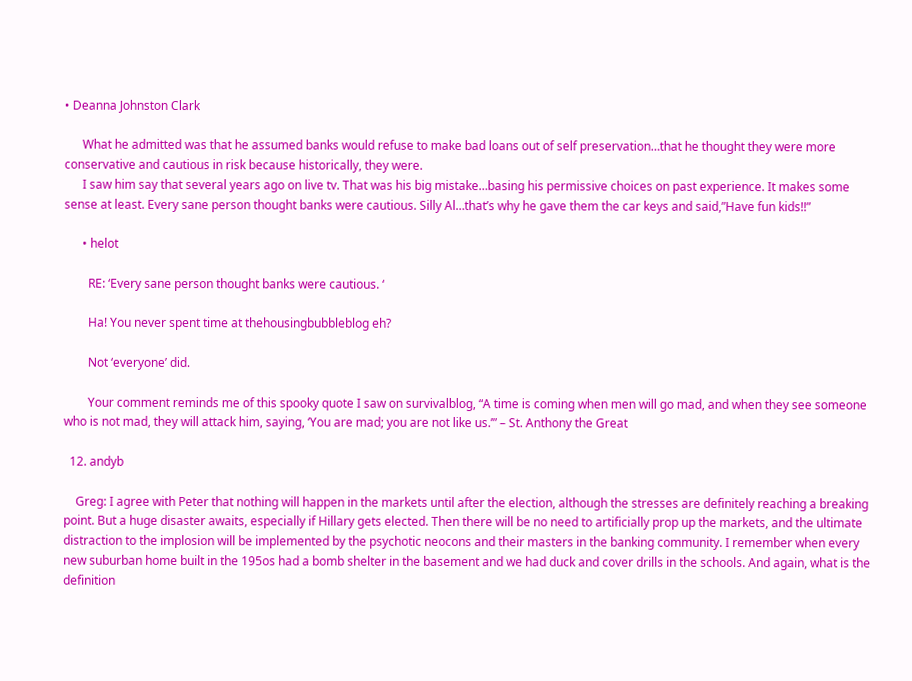• Deanna Johnston Clark

      What he admitted was that he assumed banks would refuse to make bad loans out of self preservation…that he thought they were more conservative and cautious in risk because historically, they were.
      I saw him say that several years ago on live tv. That was his big mistake…basing his permissive choices on past experience. It makes some sense at least. Every sane person thought banks were cautious. Silly Al…that’s why he gave them the car keys and said,”Have fun kids!!”

      • helot

        RE: ‘Every sane person thought banks were cautious. ‘

        Ha! You never spent time at thehousingbubbleblog eh?

        Not ‘everyone’ did.

        Your comment reminds me of this spooky quote I saw on survivalblog, “A time is coming when men will go mad, and when they see someone who is not mad, they will attack him, saying, ‘You are mad; you are not like us.’” – St. Anthony the Great

  12. andyb

    Greg: I agree with Peter that nothing will happen in the markets until after the election, although the stresses are definitely reaching a breaking point. But a huge disaster awaits, especially if Hillary gets elected. Then there will be no need to artificially prop up the markets, and the ultimate distraction to the implosion will be implemented by the psychotic neocons and their masters in the banking community. I remember when every new suburban home built in the 195os had a bomb shelter in the basement and we had duck and cover drills in the schools. And again, what is the definition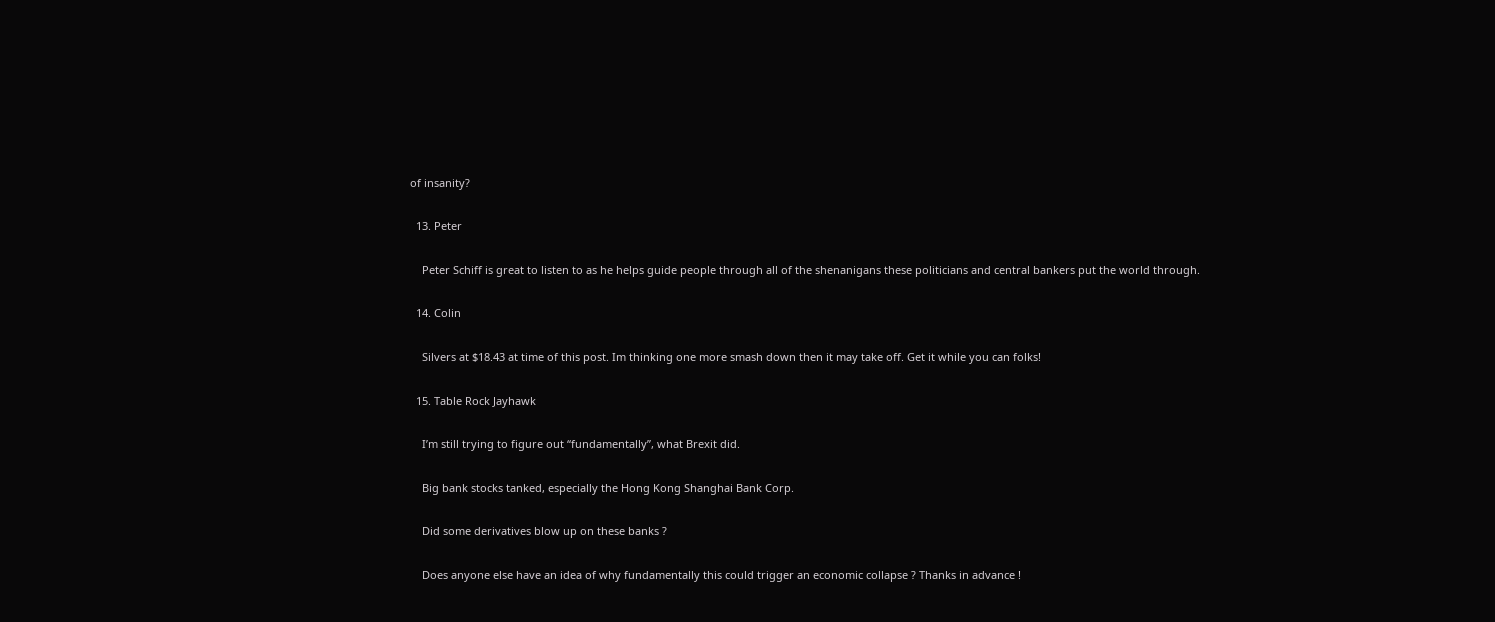of insanity?

  13. Peter

    Peter Schiff is great to listen to as he helps guide people through all of the shenanigans these politicians and central bankers put the world through.

  14. Colin

    Silvers at $18.43 at time of this post. Im thinking one more smash down then it may take off. Get it while you can folks!

  15. Table Rock Jayhawk

    I’m still trying to figure out “fundamentally”, what Brexit did.

    Big bank stocks tanked, especially the Hong Kong Shanghai Bank Corp.

    Did some derivatives blow up on these banks ?

    Does anyone else have an idea of why fundamentally this could trigger an economic collapse ? Thanks in advance !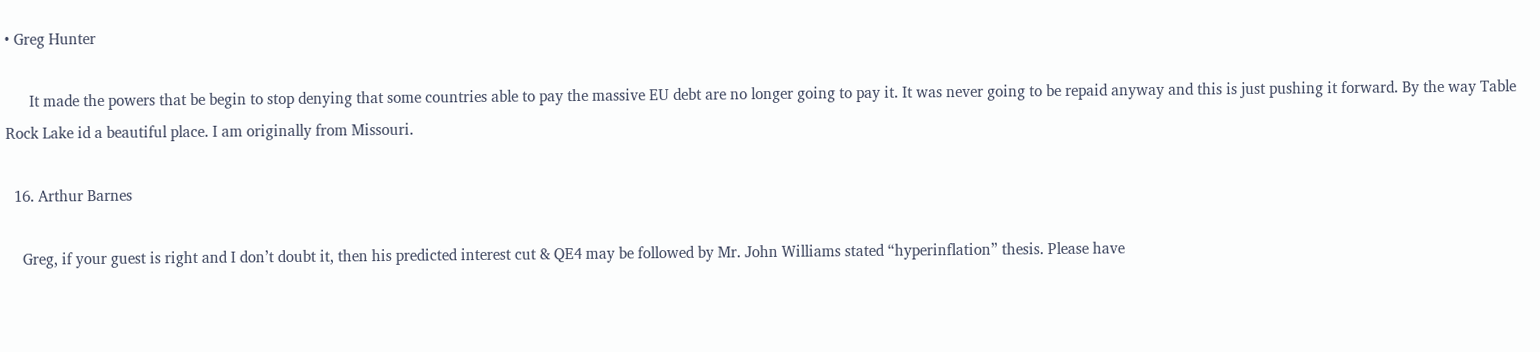• Greg Hunter

      It made the powers that be begin to stop denying that some countries able to pay the massive EU debt are no longer going to pay it. It was never going to be repaid anyway and this is just pushing it forward. By the way Table Rock Lake id a beautiful place. I am originally from Missouri.

  16. Arthur Barnes

    Greg, if your guest is right and I don’t doubt it, then his predicted interest cut & QE4 may be followed by Mr. John Williams stated “hyperinflation” thesis. Please have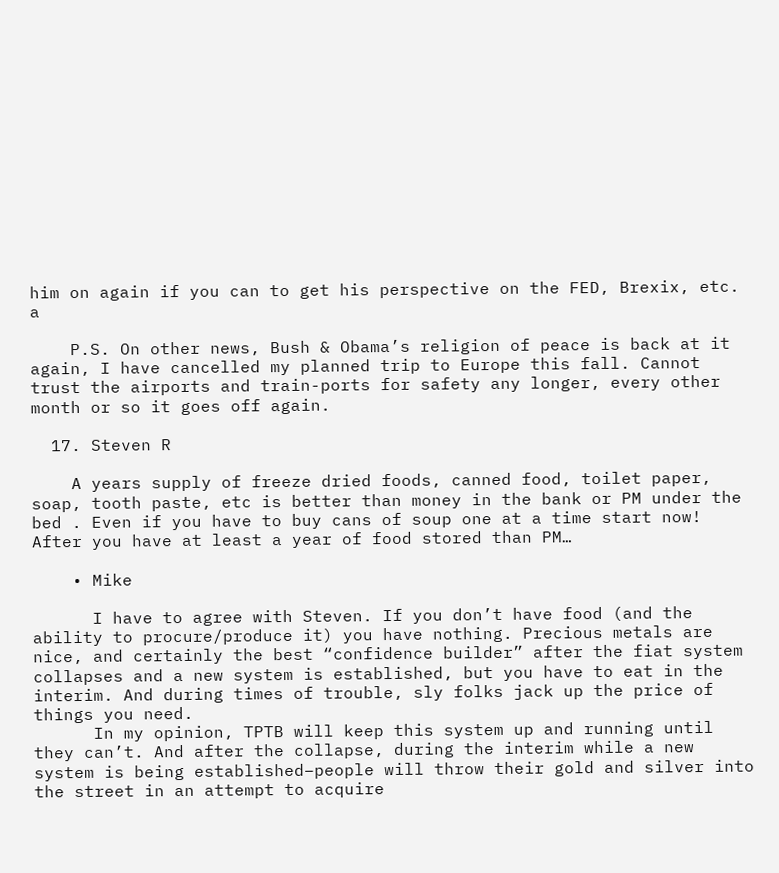him on again if you can to get his perspective on the FED, Brexix, etc. a

    P.S. On other news, Bush & Obama’s religion of peace is back at it again, I have cancelled my planned trip to Europe this fall. Cannot trust the airports and train-ports for safety any longer, every other month or so it goes off again.

  17. Steven R

    A years supply of freeze dried foods, canned food, toilet paper, soap, tooth paste, etc is better than money in the bank or PM under the bed . Even if you have to buy cans of soup one at a time start now! After you have at least a year of food stored than PM…

    • Mike

      I have to agree with Steven. If you don’t have food (and the ability to procure/produce it) you have nothing. Precious metals are nice, and certainly the best “confidence builder” after the fiat system collapses and a new system is established, but you have to eat in the interim. And during times of trouble, sly folks jack up the price of things you need.
      In my opinion, TPTB will keep this system up and running until they can’t. And after the collapse, during the interim while a new system is being established–people will throw their gold and silver into the street in an attempt to acquire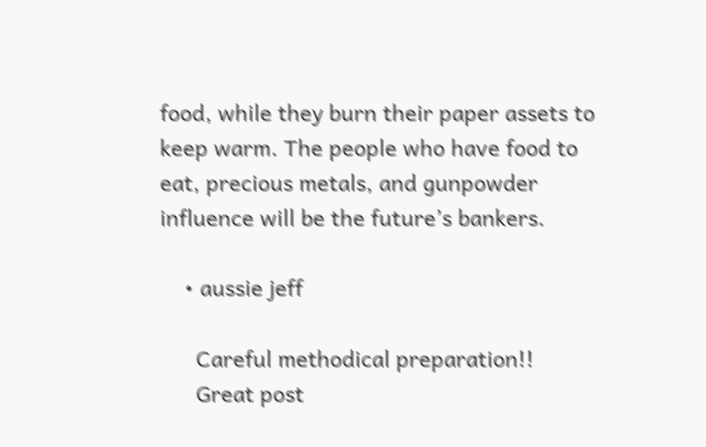food, while they burn their paper assets to keep warm. The people who have food to eat, precious metals, and gunpowder influence will be the future’s bankers.

    • aussie jeff

      Careful methodical preparation!!
      Great post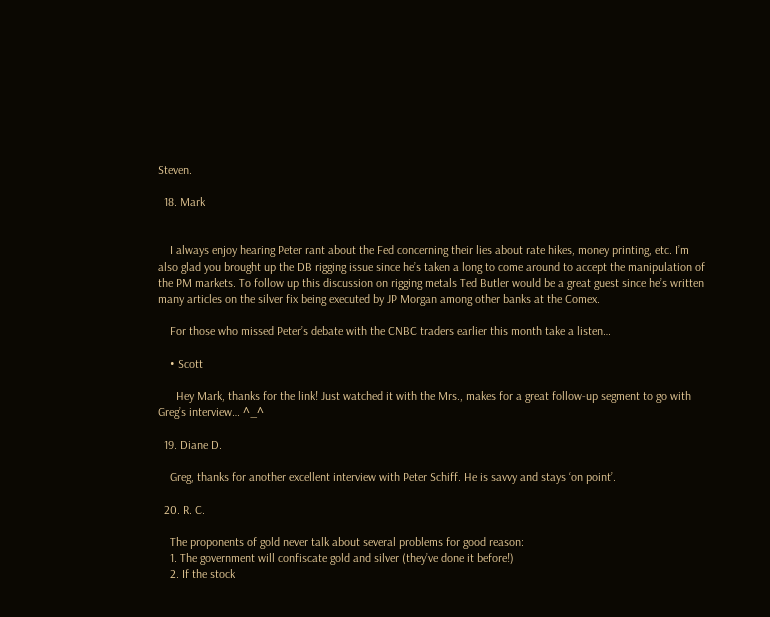Steven.

  18. Mark


    I always enjoy hearing Peter rant about the Fed concerning their lies about rate hikes, money printing, etc. I’m also glad you brought up the DB rigging issue since he’s taken a long to come around to accept the manipulation of the PM markets. To follow up this discussion on rigging metals Ted Butler would be a great guest since he’s written many articles on the silver fix being executed by JP Morgan among other banks at the Comex.

    For those who missed Peter’s debate with the CNBC traders earlier this month take a listen…

    • Scott

      Hey Mark, thanks for the link! Just watched it with the Mrs., makes for a great follow-up segment to go with Greg’s interview… ^_^

  19. Diane D.

    Greg, thanks for another excellent interview with Peter Schiff. He is savvy and stays ‘on point’.

  20. R. C.

    The proponents of gold never talk about several problems for good reason:
    1. The government will confiscate gold and silver (they’ve done it before!)
    2. If the stock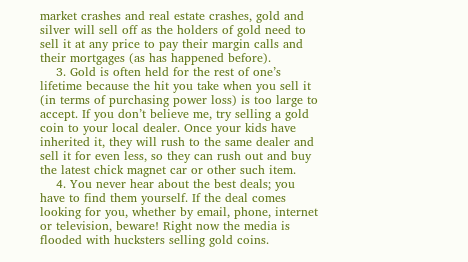market crashes and real estate crashes, gold and silver will sell off as the holders of gold need to sell it at any price to pay their margin calls and their mortgages (as has happened before).
    3. Gold is often held for the rest of one’s lifetime because the hit you take when you sell it (in terms of purchasing power loss) is too large to accept. If you don’t believe me, try selling a gold coin to your local dealer. Once your kids have inherited it, they will rush to the same dealer and sell it for even less, so they can rush out and buy the latest chick magnet car or other such item.
    4. You never hear about the best deals; you have to find them yourself. If the deal comes looking for you, whether by email, phone, internet or television, beware! Right now the media is flooded with hucksters selling gold coins.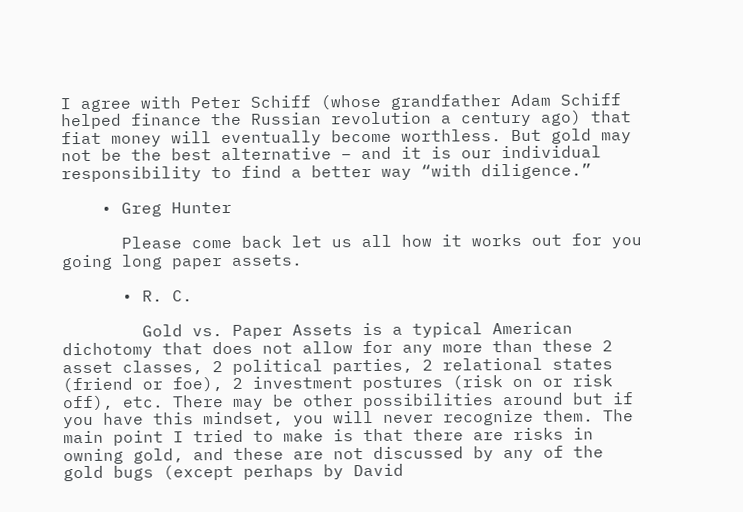I agree with Peter Schiff (whose grandfather Adam Schiff helped finance the Russian revolution a century ago) that fiat money will eventually become worthless. But gold may not be the best alternative – and it is our individual responsibility to find a better way “with diligence.”

    • Greg Hunter

      Please come back let us all how it works out for you going long paper assets.

      • R. C.

        Gold vs. Paper Assets is a typical American dichotomy that does not allow for any more than these 2 asset classes, 2 political parties, 2 relational states (friend or foe), 2 investment postures (risk on or risk off), etc. There may be other possibilities around but if you have this mindset, you will never recognize them. The main point I tried to make is that there are risks in owning gold, and these are not discussed by any of the gold bugs (except perhaps by David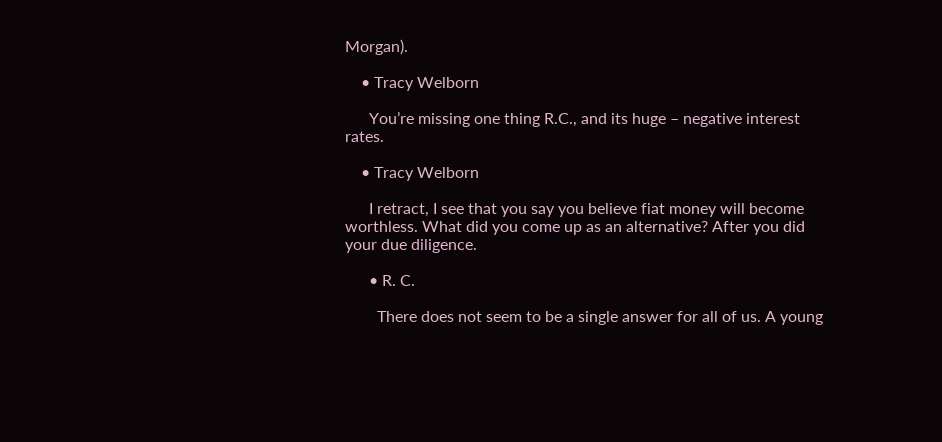Morgan).

    • Tracy Welborn

      You’re missing one thing R.C., and its huge – negative interest rates.

    • Tracy Welborn

      I retract, I see that you say you believe fiat money will become worthless. What did you come up as an alternative? After you did your due diligence.

      • R. C.

        There does not seem to be a single answer for all of us. A young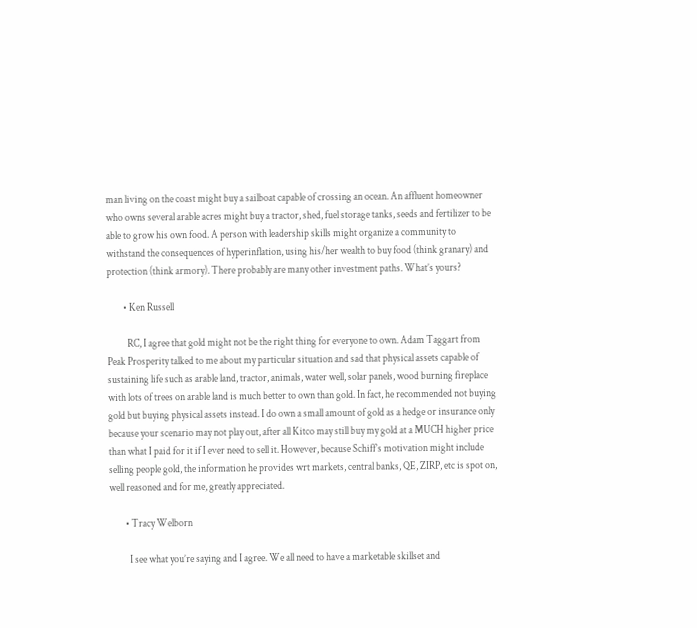man living on the coast might buy a sailboat capable of crossing an ocean. An affluent homeowner who owns several arable acres might buy a tractor, shed, fuel storage tanks, seeds and fertilizer to be able to grow his own food. A person with leadership skills might organize a community to withstand the consequences of hyperinflation, using his/her wealth to buy food (think granary) and protection (think armory). There probably are many other investment paths. What’s yours?

        • Ken Russell

          RC, I agree that gold might not be the right thing for everyone to own. Adam Taggart from Peak Prosperity talked to me about my particular situation and sad that physical assets capable of sustaining life such as arable land, tractor, animals, water well, solar panels, wood burning fireplace with lots of trees on arable land is much better to own than gold. In fact, he recommended not buying gold but buying physical assets instead. I do own a small amount of gold as a hedge or insurance only because your scenario may not play out, after all Kitco may still buy my gold at a MUCH higher price than what I paid for it if I ever need to sell it. However, because Schiff’s motivation might include selling people gold, the information he provides wrt markets, central banks, QE, ZIRP, etc is spot on, well reasoned and for me, greatly appreciated.

        • Tracy Welborn

          I see what you’re saying and I agree. We all need to have a marketable skillset and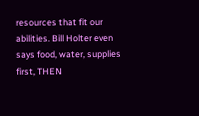resources that fit our abilities. Bill Holter even says food, water, supplies first, THEN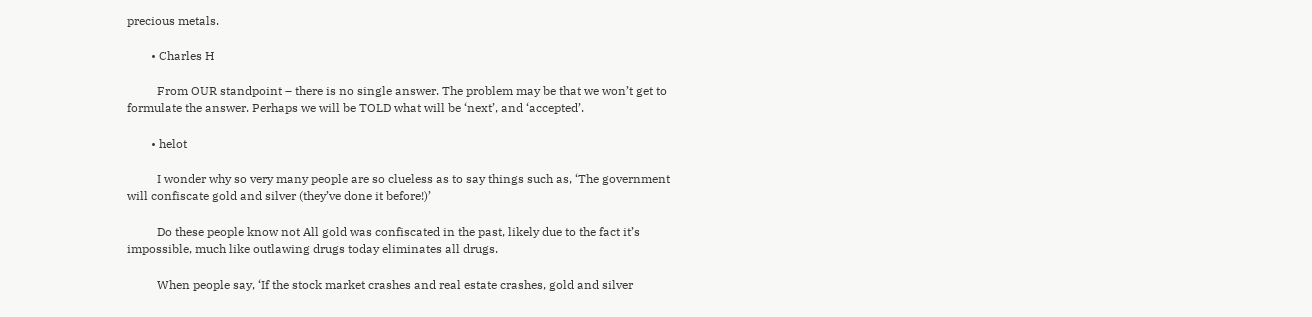precious metals.

        • Charles H

          From OUR standpoint – there is no single answer. The problem may be that we won’t get to formulate the answer. Perhaps we will be TOLD what will be ‘next’, and ‘accepted’.

        • helot

          I wonder why so very many people are so clueless as to say things such as, ‘The government will confiscate gold and silver (they’ve done it before!)’

          Do these people know not All gold was confiscated in the past, likely due to the fact it’s impossible, much like outlawing drugs today eliminates all drugs.

          When people say, ‘If the stock market crashes and real estate crashes, gold and silver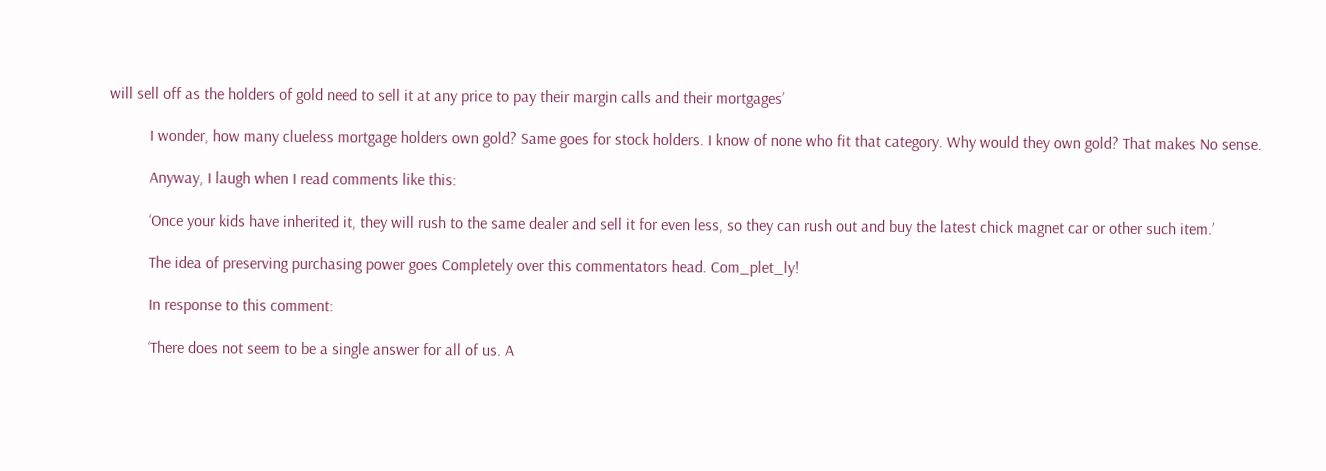will sell off as the holders of gold need to sell it at any price to pay their margin calls and their mortgages’

          I wonder, how many clueless mortgage holders own gold? Same goes for stock holders. I know of none who fit that category. Why would they own gold? That makes No sense.

          Anyway, I laugh when I read comments like this:

          ‘Once your kids have inherited it, they will rush to the same dealer and sell it for even less, so they can rush out and buy the latest chick magnet car or other such item.’

          The idea of preserving purchasing power goes Completely over this commentators head. Com_plet_ly!

          In response to this comment:

          ‘There does not seem to be a single answer for all of us. A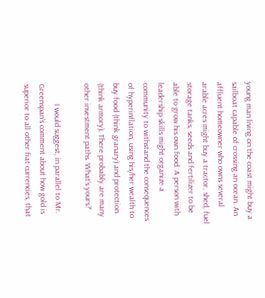young man living on the coast might buy a sailboat capable of crossing an ocean. An affluent homeowner who owns several arable acres might buy a tractor, shed, fuel storage tanks, seeds and fertilizer to be able to grow his own food. A person with leadership skills might organize a community to withstand the consequences of hyperinflation, using his/her wealth to buy food (think granary) and protection (think armory). There probably are many other investment paths. What’s yours?’

          I would suggest, in parallel to Mr. Greenspan’s comment about how gold is superior to all other fiat currencies, that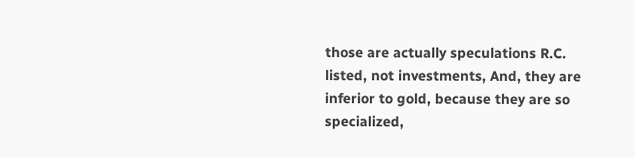those are actually speculations R.C. listed, not investments, And, they are inferior to gold, because they are so specialized,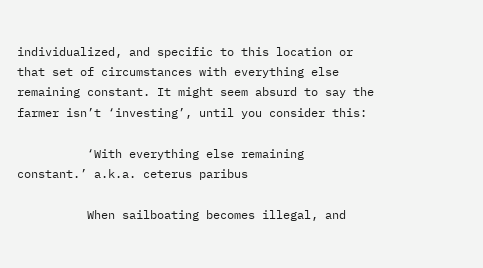individualized, and specific to this location or that set of circumstances with everything else remaining constant. It might seem absurd to say the farmer isn’t ‘investing’, until you consider this:

          ‘With everything else remaining constant.’ a.k.a. ceterus paribus

          When sailboating becomes illegal, and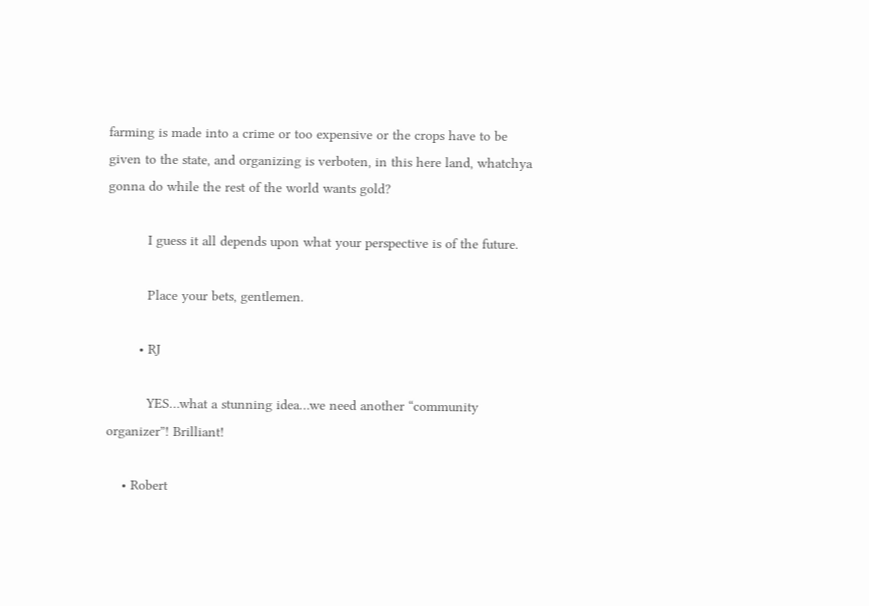farming is made into a crime or too expensive or the crops have to be given to the state, and organizing is verboten, in this here land, whatchya gonna do while the rest of the world wants gold?

          I guess it all depends upon what your perspective is of the future.

          Place your bets, gentlemen.

        • RJ

          YES…what a stunning idea…we need another “community organizer”! Brilliant!

    • Robert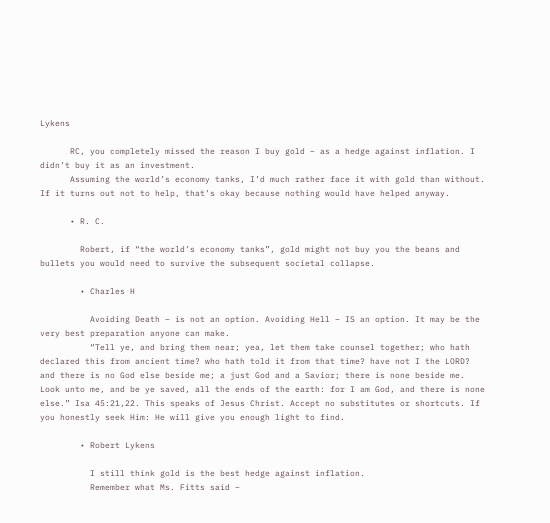Lykens

      RC, you completely missed the reason I buy gold – as a hedge against inflation. I didn’t buy it as an investment.
      Assuming the world’s economy tanks, I’d much rather face it with gold than without. If it turns out not to help, that’s okay because nothing would have helped anyway.

      • R. C.

        Robert, if “the world’s economy tanks”, gold might not buy you the beans and bullets you would need to survive the subsequent societal collapse.

        • Charles H

          Avoiding Death – is not an option. Avoiding Hell – IS an option. It may be the very best preparation anyone can make.
          “Tell ye, and bring them near; yea, let them take counsel together; who hath declared this from ancient time? who hath told it from that time? have not I the LORD? and there is no God else beside me; a just God and a Savior; there is none beside me. Look unto me, and be ye saved, all the ends of the earth: for I am God, and there is none else.” Isa 45:21,22. This speaks of Jesus Christ. Accept no substitutes or shortcuts. If you honestly seek Him: He will give you enough light to find.

        • Robert Lykens

          I still think gold is the best hedge against inflation.
          Remember what Ms. Fitts said –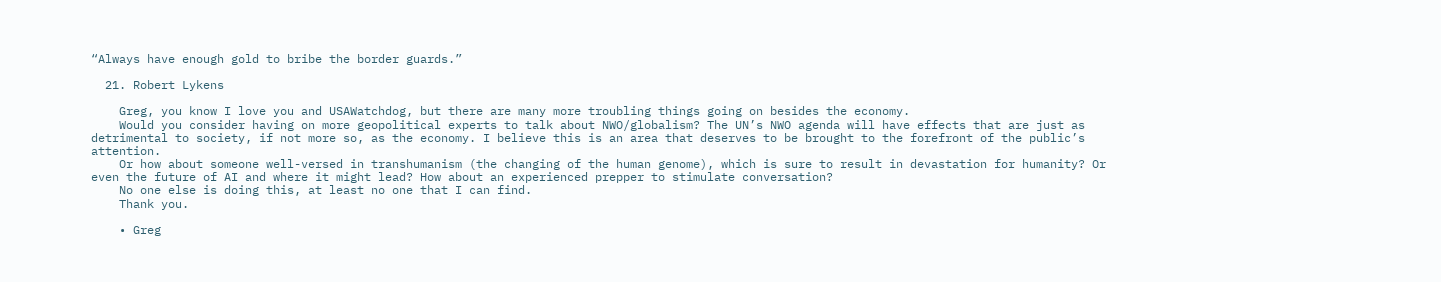“Always have enough gold to bribe the border guards.”

  21. Robert Lykens

    Greg, you know I love you and USAWatchdog, but there are many more troubling things going on besides the economy.
    Would you consider having on more geopolitical experts to talk about NWO/globalism? The UN’s NWO agenda will have effects that are just as detrimental to society, if not more so, as the economy. I believe this is an area that deserves to be brought to the forefront of the public’s attention.
    Or how about someone well-versed in transhumanism (the changing of the human genome), which is sure to result in devastation for humanity? Or even the future of AI and where it might lead? How about an experienced prepper to stimulate conversation?
    No one else is doing this, at least no one that I can find.
    Thank you.

    • Greg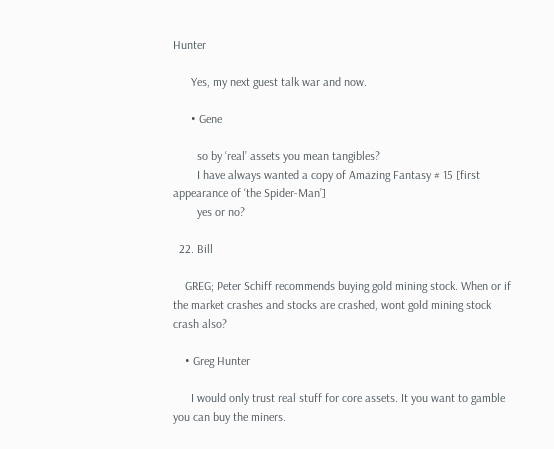Hunter

      Yes, my next guest talk war and now.

      • Gene

        so by ‘real’ assets you mean tangibles?
        I have always wanted a copy of Amazing Fantasy # 15 [first appearance of ‘the Spider-Man’]
        yes or no?

  22. Bill

    GREG; Peter Schiff recommends buying gold mining stock. When or if the market crashes and stocks are crashed, wont gold mining stock crash also?

    • Greg Hunter

      I would only trust real stuff for core assets. It you want to gamble you can buy the miners.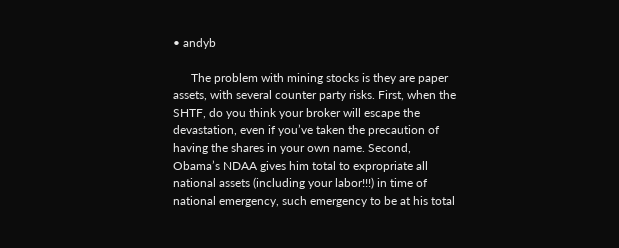• andyb

      The problem with mining stocks is they are paper assets, with several counter party risks. First, when the SHTF, do you think your broker will escape the devastation, even if you’ve taken the precaution of having the shares in your own name. Second, Obama’s NDAA gives him total to expropriate all national assets (including your labor!!!) in time of national emergency, such emergency to be at his total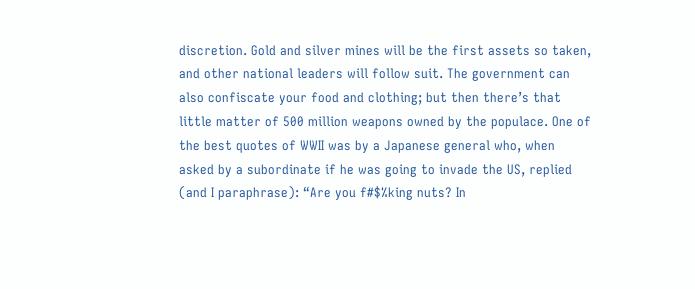discretion. Gold and silver mines will be the first assets so taken, and other national leaders will follow suit. The government can also confiscate your food and clothing; but then there’s that little matter of 500 million weapons owned by the populace. One of the best quotes of WWII was by a Japanese general who, when asked by a subordinate if he was going to invade the US, replied (and I paraphrase): “Are you f#$%king nuts? In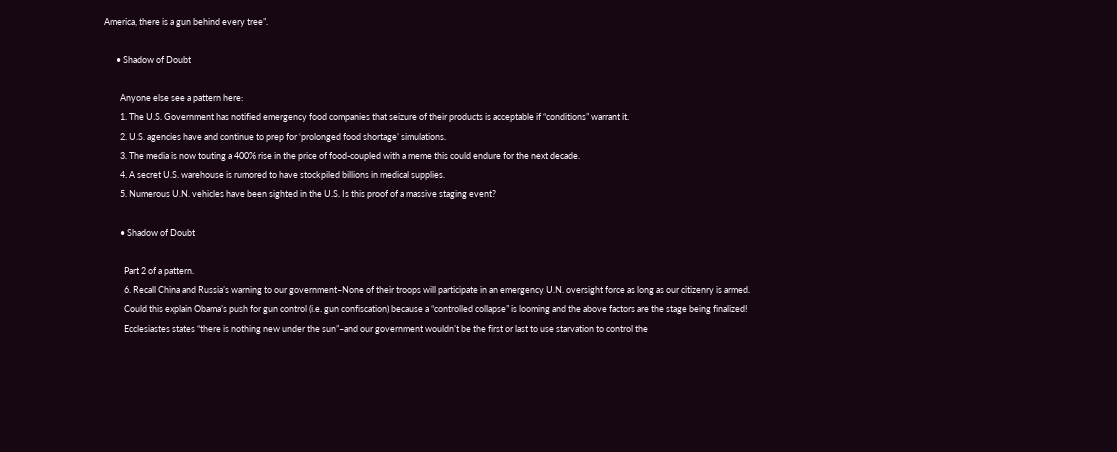America, there is a gun behind every tree”.

      • Shadow of Doubt

        Anyone else see a pattern here:
        1. The U.S. Government has notified emergency food companies that seizure of their products is acceptable if “conditions” warrant it.
        2. U.S. agencies have and continue to prep for ‘prolonged food shortage’ simulations.
        3. The media is now touting a 400% rise in the price of food-coupled with a meme this could endure for the next decade.
        4. A secret U.S. warehouse is rumored to have stockpiled billions in medical supplies.
        5. Numerous U.N. vehicles have been sighted in the U.S. Is this proof of a massive staging event?

        • Shadow of Doubt

          Part 2 of a pattern.
          6. Recall China and Russia’s warning to our government–None of their troops will participate in an emergency U.N. oversight force as long as our citizenry is armed.
          Could this explain Obama’s push for gun control (i.e. gun confiscation) because a “controlled collapse” is looming and the above factors are the stage being finalized!
          Ecclesiastes states “there is nothing new under the sun”–and our government wouldn’t be the first or last to use starvation to control the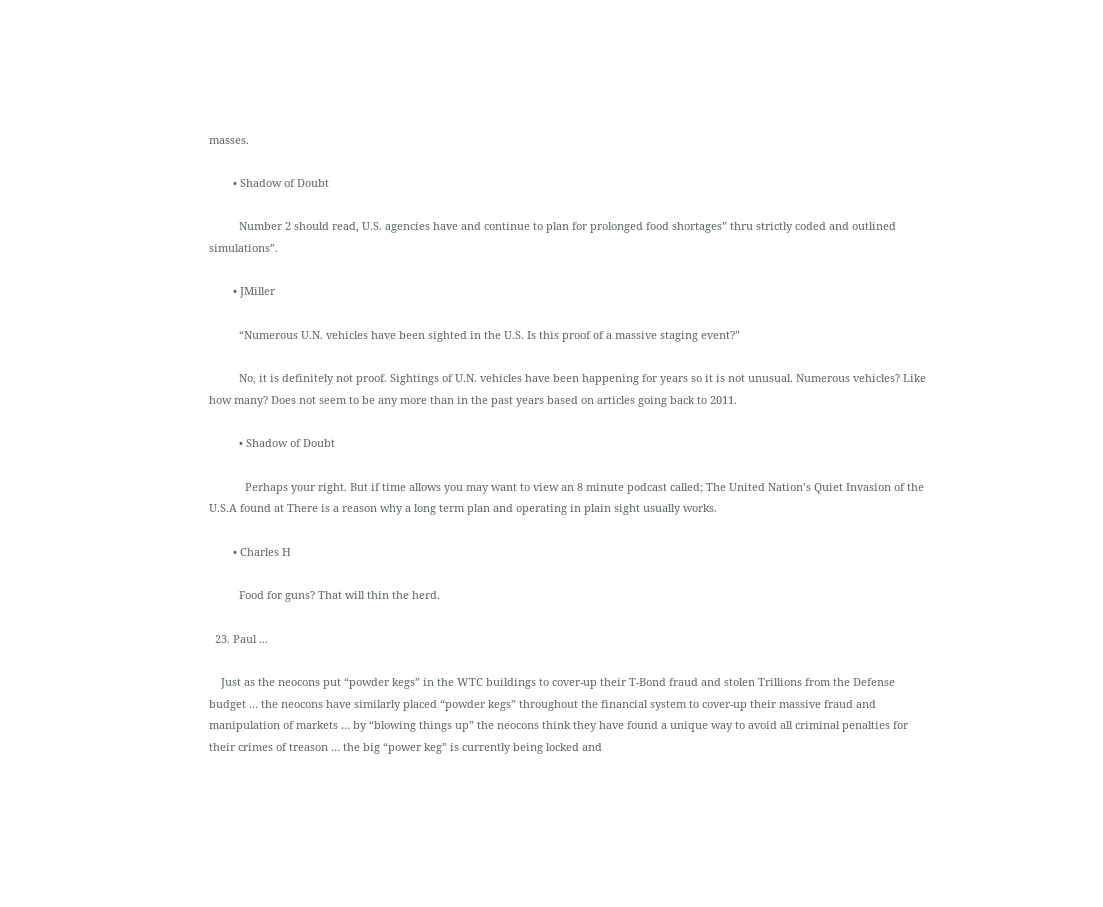masses.

        • Shadow of Doubt

          Number 2 should read, U.S. agencies have and continue to plan for prolonged food shortages” thru strictly coded and outlined simulations”.

        • JMiller

          “Numerous U.N. vehicles have been sighted in the U.S. Is this proof of a massive staging event?”

          No, it is definitely not proof. Sightings of U.N. vehicles have been happening for years so it is not unusual. Numerous vehicles? Like how many? Does not seem to be any more than in the past years based on articles going back to 2011.

          • Shadow of Doubt

            Perhaps your right. But if time allows you may want to view an 8 minute podcast called; The United Nation’s Quiet Invasion of the U.S.A found at There is a reason why a long term plan and operating in plain sight usually works.

        • Charles H

          Food for guns? That will thin the herd.

  23. Paul ...

    Just as the neocons put “powder kegs” in the WTC buildings to cover-up their T-Bond fraud and stolen Trillions from the Defense budget … the neocons have similarly placed “powder kegs” throughout the financial system to cover-up their massive fraud and manipulation of markets … by “blowing things up” the neocons think they have found a unique way to avoid all criminal penalties for their crimes of treason … the big “power keg” is currently being locked and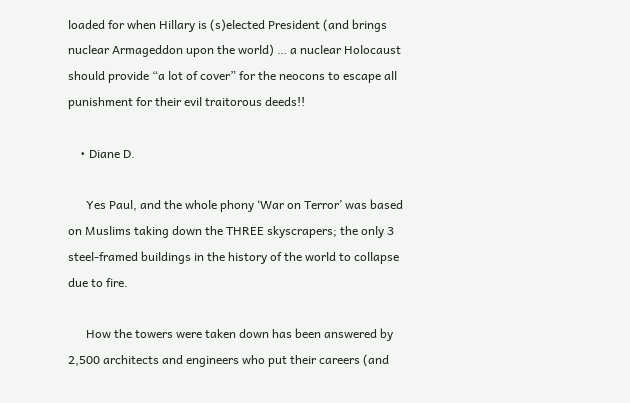loaded for when Hillary is (s)elected President (and brings nuclear Armageddon upon the world) … a nuclear Holocaust should provide “a lot of cover” for the neocons to escape all punishment for their evil traitorous deeds!!

    • Diane D.

      Yes Paul, and the whole phony ‘War on Terror’ was based on Muslims taking down the THREE skyscrapers; the only 3 steel-framed buildings in the history of the world to collapse due to fire.

      How the towers were taken down has been answered by 2,500 architects and engineers who put their careers (and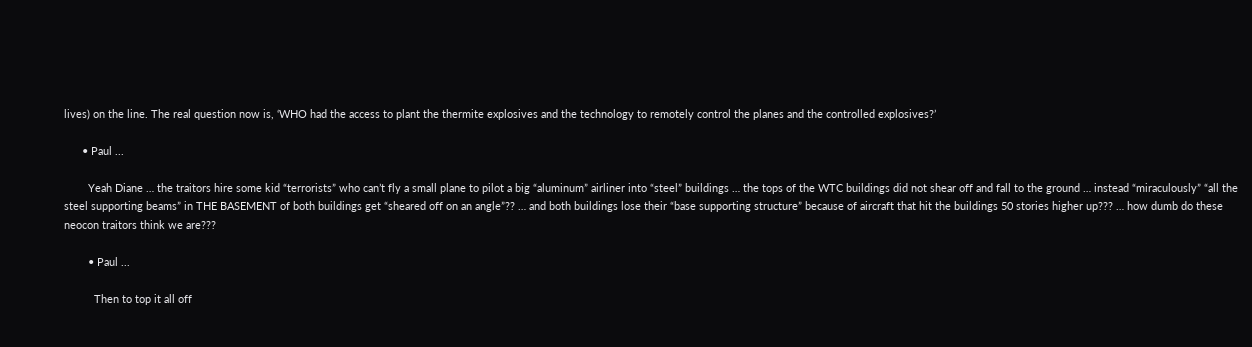lives) on the line. The real question now is, ‘WHO had the access to plant the thermite explosives and the technology to remotely control the planes and the controlled explosives?’

      • Paul ...

        Yeah Diane … the traitors hire some kid “terrorists” who can’t fly a small plane to pilot a big “aluminum” airliner into “steel” buildings … the tops of the WTC buildings did not shear off and fall to the ground … instead “miraculously” “all the steel supporting beams” in THE BASEMENT of both buildings get “sheared off on an angle”?? … and both buildings lose their “base supporting structure” because of aircraft that hit the buildings 50 stories higher up??? … how dumb do these neocon traitors think we are???

        • Paul ...

          Then to top it all off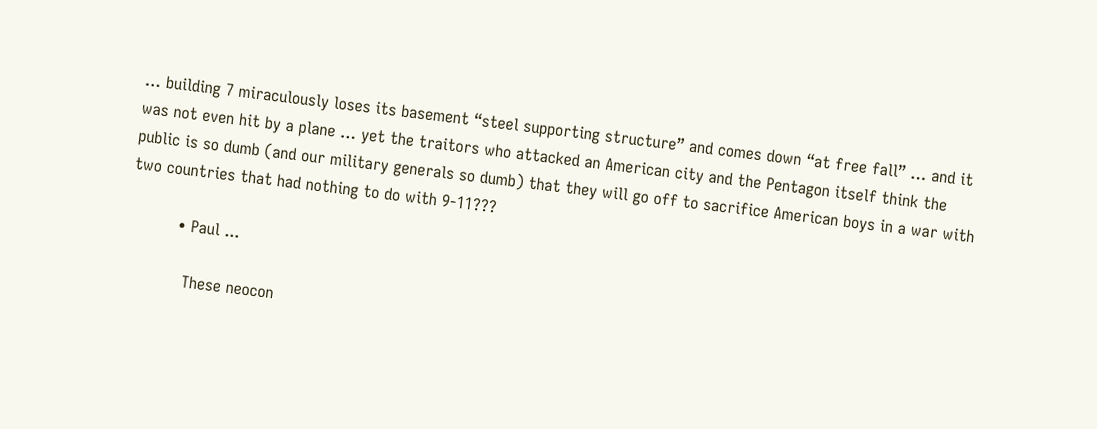… building 7 miraculously loses its basement “steel supporting structure” and comes down “at free fall” … and it was not even hit by a plane … yet the traitors who attacked an American city and the Pentagon itself think the public is so dumb (and our military generals so dumb) that they will go off to sacrifice American boys in a war with two countries that had nothing to do with 9-11???

          • Paul ...

            These neocon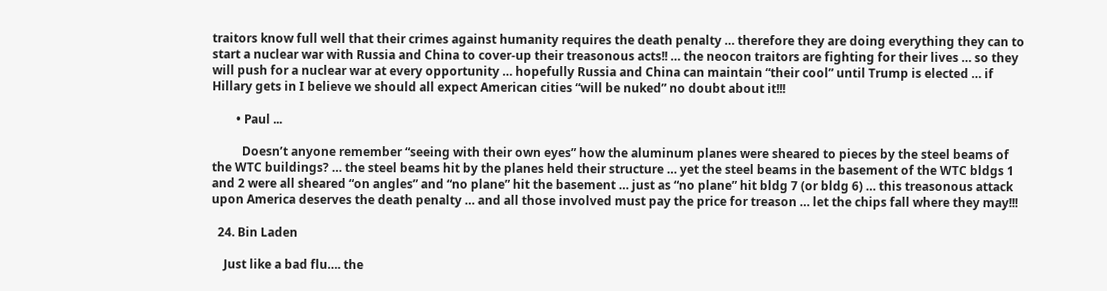traitors know full well that their crimes against humanity requires the death penalty … therefore they are doing everything they can to start a nuclear war with Russia and China to cover-up their treasonous acts!! … the neocon traitors are fighting for their lives … so they will push for a nuclear war at every opportunity … hopefully Russia and China can maintain “their cool” until Trump is elected … if Hillary gets in I believe we should all expect American cities “will be nuked” no doubt about it!!!

        • Paul ...

          Doesn’t anyone remember “seeing with their own eyes” how the aluminum planes were sheared to pieces by the steel beams of the WTC buildings? … the steel beams hit by the planes held their structure … yet the steel beams in the basement of the WTC bldgs 1 and 2 were all sheared “on angles” and “no plane” hit the basement … just as “no plane” hit bldg 7 (or bldg 6) … this treasonous attack upon America deserves the death penalty … and all those involved must pay the price for treason … let the chips fall where they may!!!

  24. Bin Laden

    Just like a bad flu…. the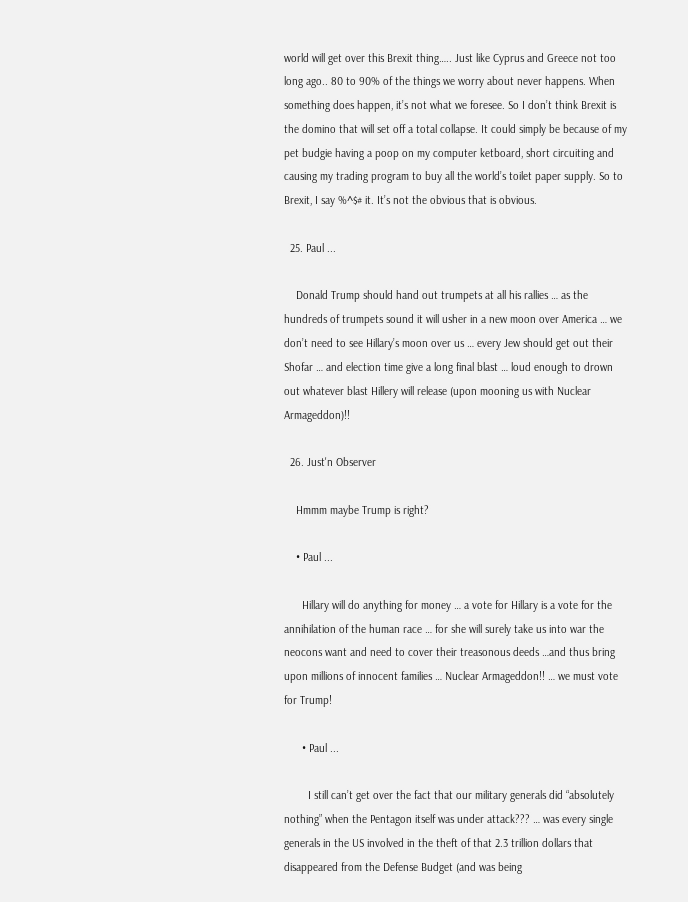world will get over this Brexit thing….. Just like Cyprus and Greece not too long ago.. 80 to 90% of the things we worry about never happens. When something does happen, it’s not what we foresee. So I don’t think Brexit is the domino that will set off a total collapse. It could simply be because of my pet budgie having a poop on my computer ketboard, short circuiting and causing my trading program to buy all the world’s toilet paper supply. So to Brexit, I say %^$# it. It’s not the obvious that is obvious.

  25. Paul ...

    Donald Trump should hand out trumpets at all his rallies … as the hundreds of trumpets sound it will usher in a new moon over America … we don’t need to see Hillary’s moon over us … every Jew should get out their Shofar … and election time give a long final blast … loud enough to drown out whatever blast Hillery will release (upon mooning us with Nuclear Armageddon)!!

  26. Just'n Observer

    Hmmm maybe Trump is right?

    • Paul ...

      Hillary will do anything for money … a vote for Hillary is a vote for the annihilation of the human race … for she will surely take us into war the neocons want and need to cover their treasonous deeds …and thus bring upon millions of innocent families … Nuclear Armageddon!! … we must vote for Trump!

      • Paul ...

        I still can’t get over the fact that our military generals did “absolutely nothing” when the Pentagon itself was under attack??? … was every single generals in the US involved in the theft of that 2.3 trillion dollars that disappeared from the Defense Budget (and was being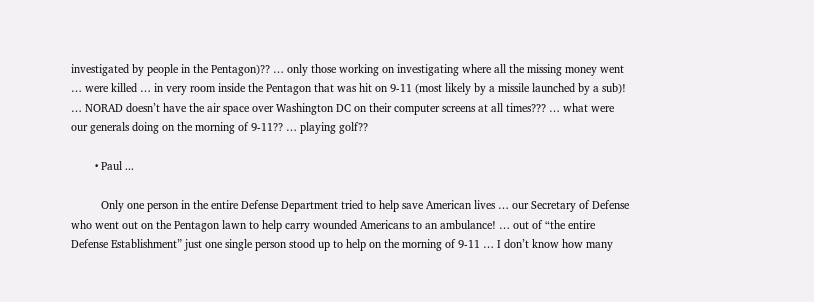investigated by people in the Pentagon)?? … only those working on investigating where all the missing money went … were killed … in very room inside the Pentagon that was hit on 9-11 (most likely by a missile launched by a sub)! … NORAD doesn’t have the air space over Washington DC on their computer screens at all times??? … what were our generals doing on the morning of 9-11?? … playing golf??

        • Paul ...

          Only one person in the entire Defense Department tried to help save American lives … our Secretary of Defense who went out on the Pentagon lawn to help carry wounded Americans to an ambulance! … out of “the entire Defense Establishment” just one single person stood up to help on the morning of 9-11 … I don’t know how many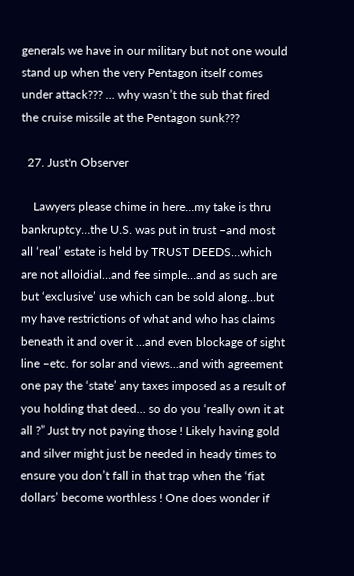generals we have in our military but not one would stand up when the very Pentagon itself comes under attack??? … why wasn’t the sub that fired the cruise missile at the Pentagon sunk???

  27. Just'n Observer

    Lawyers please chime in here…my take is thru bankruptcy…the U.S. was put in trust –and most all ‘real’ estate is held by TRUST DEEDS…which are not alloidial…and fee simple…and as such are but ‘exclusive’ use which can be sold along…but my have restrictions of what and who has claims beneath it and over it …and even blockage of sight line –etc. for solar and views…and with agreement one pay the ‘state’ any taxes imposed as a result of you holding that deed… so do you ‘really own it at all ?” Just try not paying those ! Likely having gold and silver might just be needed in heady times to ensure you don’t fall in that trap when the ‘fiat dollars’ become worthless ! One does wonder if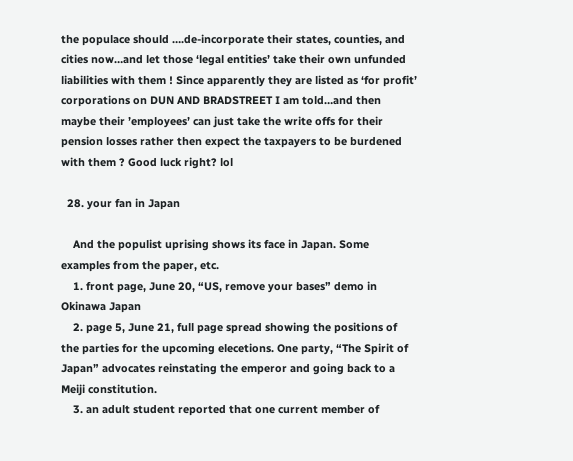the populace should ….de-incorporate their states, counties, and cities now…and let those ‘legal entities’ take their own unfunded liabilities with them ! Since apparently they are listed as ‘for profit’ corporations on DUN AND BRADSTREET I am told…and then maybe their ’employees’ can just take the write offs for their pension losses rather then expect the taxpayers to be burdened with them ? Good luck right? lol

  28. your fan in Japan

    And the populist uprising shows its face in Japan. Some examples from the paper, etc.
    1. front page, June 20, “US, remove your bases” demo in Okinawa Japan
    2. page 5, June 21, full page spread showing the positions of the parties for the upcoming elecetions. One party, “The Spirit of Japan” advocates reinstating the emperor and going back to a Meiji constitution.
    3. an adult student reported that one current member of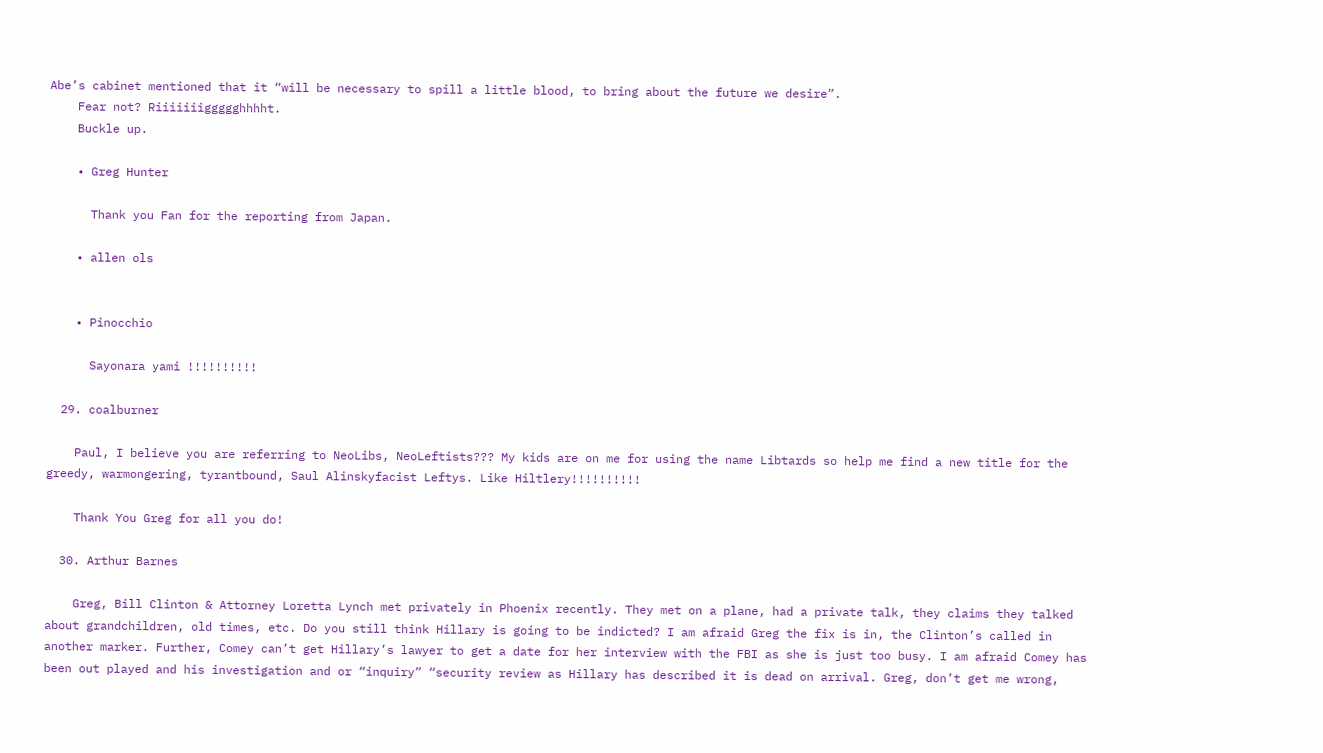Abe’s cabinet mentioned that it “will be necessary to spill a little blood, to bring about the future we desire”.
    Fear not? Riiiiiiiggggghhhht.
    Buckle up.

    • Greg Hunter

      Thank you Fan for the reporting from Japan.

    • allen ols


    • Pinocchio

      Sayonara yami !!!!!!!!!!

  29. coalburner

    Paul, I believe you are referring to NeoLibs, NeoLeftists??? My kids are on me for using the name Libtards so help me find a new title for the greedy, warmongering, tyrantbound, Saul Alinskyfacist Leftys. Like Hiltlery!!!!!!!!!!

    Thank You Greg for all you do!

  30. Arthur Barnes

    Greg, Bill Clinton & Attorney Loretta Lynch met privately in Phoenix recently. They met on a plane, had a private talk, they claims they talked about grandchildren, old times, etc. Do you still think Hillary is going to be indicted? I am afraid Greg the fix is in, the Clinton’s called in another marker. Further, Comey can’t get Hillary’s lawyer to get a date for her interview with the FBI as she is just too busy. I am afraid Comey has been out played and his investigation and or “inquiry” “security review as Hillary has described it is dead on arrival. Greg, don’t get me wrong,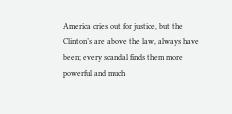America cries out for justice, but the Clinton’s are above the law, always have been; every scandal finds them more powerful and much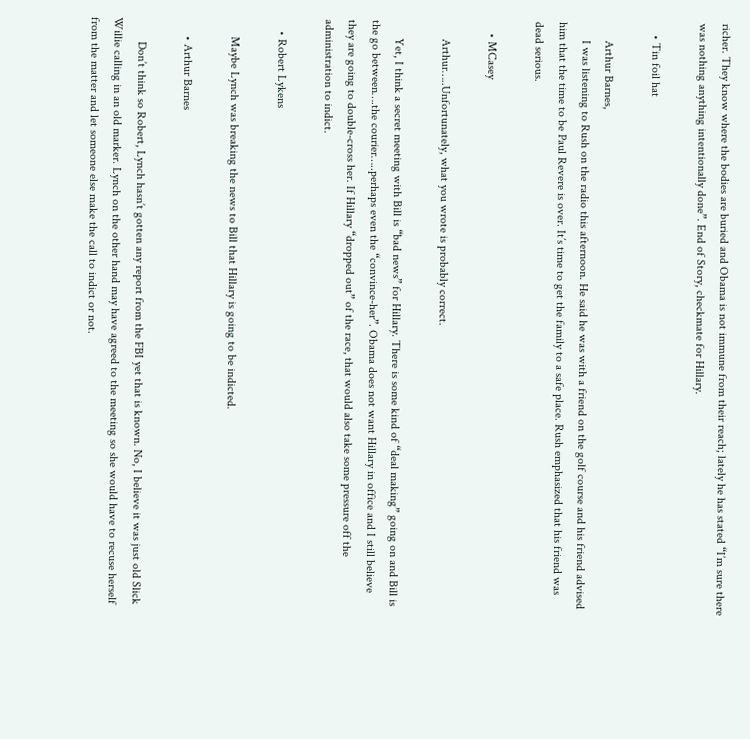richer. They know where the bodies are buried and Obama is not immune from their reach; lately he has stated “I’m sure there was nothing anything intentionally done”. End of Story, checkmate for Hillary.

    • Tin foil hat

      Arthur Barnes,
      I was listening to Rush on the radio this afternoon. He said he was with a friend on the golf course and his friend advised him that the time to be Paul Revere is over. It’s time to get the family to a safe place. Rush emphasized that his friend was dead serious.

    • MCasey

      Arthur…..Unfortunately, what you wrote is probably correct.

      Yet, I think a secret meeting with Bill is “bad news” for Hillary. There is some kind of “deal making” going on and Bill is the go between….the courier…..perhaps even the “convince-her”. Obama does not want Hillary in office and I still believe they are going to double-cross her. If Hillary “dropped out” of the race, that would also take some pressure off the administration to indict.

    • Robert Lykens

      Maybe Lynch was breaking the news to Bill that Hillary is going to be indicted.

      • Arthur Barnes

        Don’t think so Robert, Lynch hasn’t gotten any report from the FBI yet that is known. No, I believe it was just old Slick Willie calling in an old marker. Lynch on the other hand may have agreed to the meeting so she would have to recuse herself from the matter and let someone else make the call to indict or not.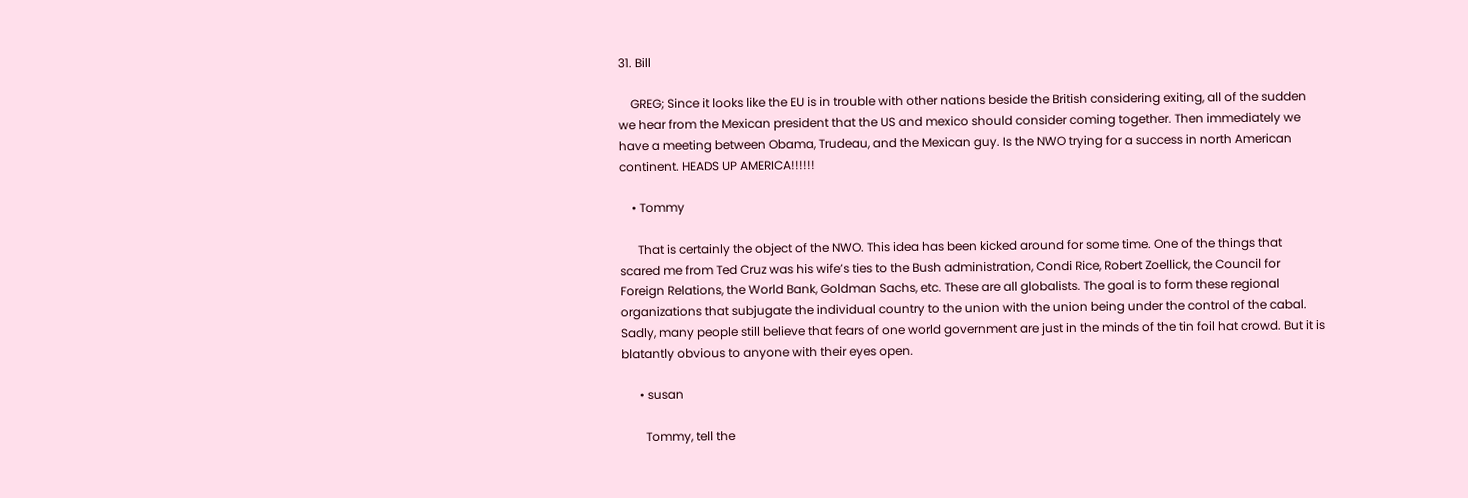31. Bill

    GREG; Since it looks like the EU is in trouble with other nations beside the British considering exiting, all of the sudden we hear from the Mexican president that the US and mexico should consider coming together. Then immediately we have a meeting between Obama, Trudeau, and the Mexican guy. Is the NWO trying for a success in north American continent. HEADS UP AMERICA!!!!!!

    • Tommy

      That is certainly the object of the NWO. This idea has been kicked around for some time. One of the things that scared me from Ted Cruz was his wife’s ties to the Bush administration, Condi Rice, Robert Zoellick, the Council for Foreign Relations, the World Bank, Goldman Sachs, etc. These are all globalists. The goal is to form these regional organizations that subjugate the individual country to the union with the union being under the control of the cabal. Sadly, many people still believe that fears of one world government are just in the minds of the tin foil hat crowd. But it is blatantly obvious to anyone with their eyes open.

      • susan

        Tommy, tell the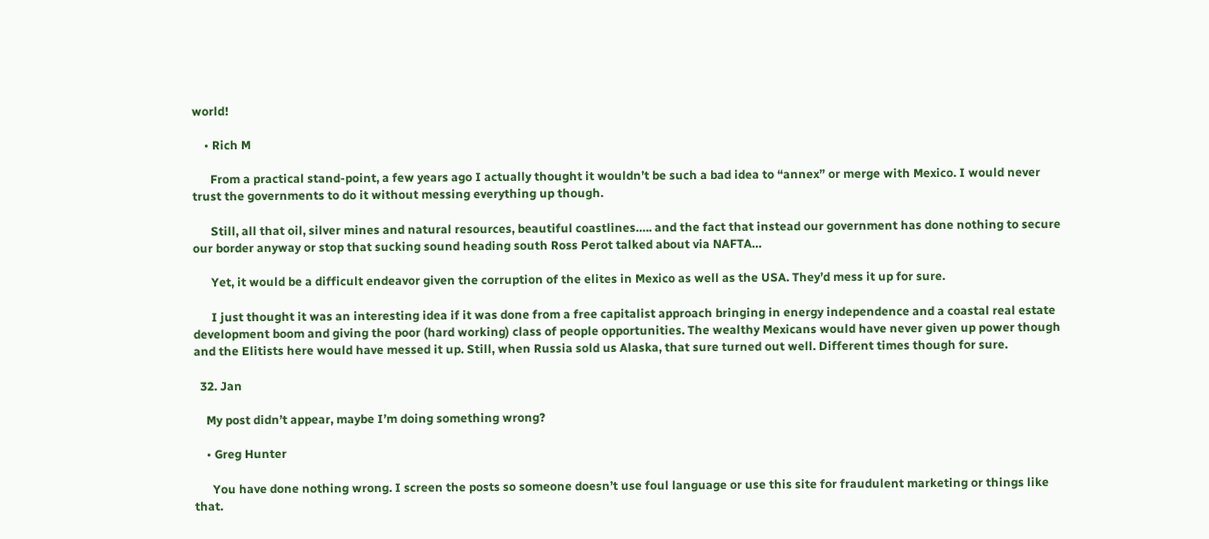world!

    • Rich M

      From a practical stand-point, a few years ago I actually thought it wouldn’t be such a bad idea to “annex” or merge with Mexico. I would never trust the governments to do it without messing everything up though.

      Still, all that oil, silver mines and natural resources, beautiful coastlines….. and the fact that instead our government has done nothing to secure our border anyway or stop that sucking sound heading south Ross Perot talked about via NAFTA…

      Yet, it would be a difficult endeavor given the corruption of the elites in Mexico as well as the USA. They’d mess it up for sure.

      I just thought it was an interesting idea if it was done from a free capitalist approach bringing in energy independence and a coastal real estate development boom and giving the poor (hard working) class of people opportunities. The wealthy Mexicans would have never given up power though and the Elitists here would have messed it up. Still, when Russia sold us Alaska, that sure turned out well. Different times though for sure.

  32. Jan

    My post didn’t appear, maybe I’m doing something wrong?

    • Greg Hunter

      You have done nothing wrong. I screen the posts so someone doesn’t use foul language or use this site for fraudulent marketing or things like that.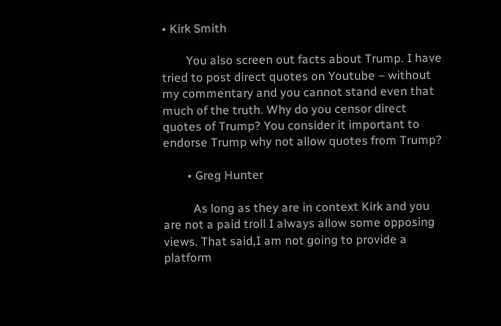• Kirk Smith

        You also screen out facts about Trump. I have tried to post direct quotes on Youtube – without my commentary and you cannot stand even that much of the truth. Why do you censor direct quotes of Trump? You consider it important to endorse Trump why not allow quotes from Trump?

        • Greg Hunter

          As long as they are in context Kirk and you are not a paid troll I always allow some opposing views. That said,I am not going to provide a platform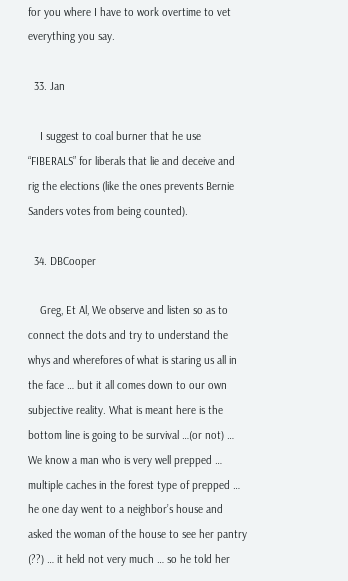for you where I have to work overtime to vet everything you say.

  33. Jan

    I suggest to coal burner that he use “FIBERALS” for liberals that lie and deceive and rig the elections (like the ones prevents Bernie Sanders votes from being counted).

  34. DBCooper

    Greg, Et Al, We observe and listen so as to connect the dots and try to understand the whys and wherefores of what is staring us all in the face … but it all comes down to our own subjective reality. What is meant here is the bottom line is going to be survival …(or not) … We know a man who is very well prepped … multiple caches in the forest type of prepped … he one day went to a neighbor’s house and asked the woman of the house to see her pantry (??) … it held not very much … so he told her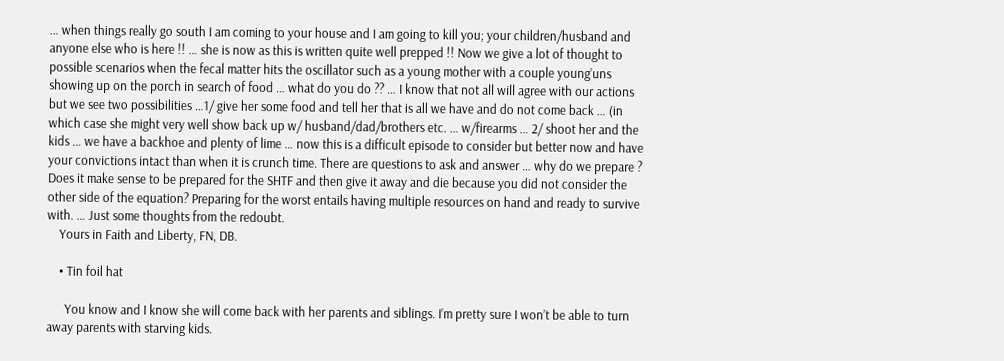… when things really go south I am coming to your house and I am going to kill you; your children/husband and anyone else who is here !! … she is now as this is written quite well prepped !! Now we give a lot of thought to possible scenarios when the fecal matter hits the oscillator such as a young mother with a couple young’uns showing up on the porch in search of food … what do you do ?? … I know that not all will agree with our actions but we see two possibilities …1/ give her some food and tell her that is all we have and do not come back … (in which case she might very well show back up w/ husband/dad/brothers etc. … w/firearms … 2/ shoot her and the kids … we have a backhoe and plenty of lime … now this is a difficult episode to consider but better now and have your convictions intact than when it is crunch time. There are questions to ask and answer … why do we prepare ? Does it make sense to be prepared for the SHTF and then give it away and die because you did not consider the other side of the equation? Preparing for the worst entails having multiple resources on hand and ready to survive with. … Just some thoughts from the redoubt.
    Yours in Faith and Liberty, FN, DB.

    • Tin foil hat

      You know and I know she will come back with her parents and siblings. I’m pretty sure I won’t be able to turn away parents with starving kids.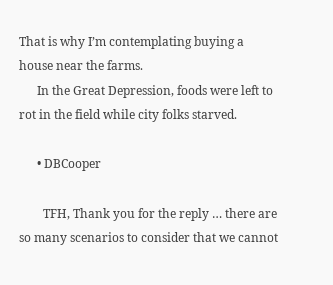That is why I’m contemplating buying a house near the farms.
      In the Great Depression, foods were left to rot in the field while city folks starved.

      • DBCooper

        TFH, Thank you for the reply … there are so many scenarios to consider that we cannot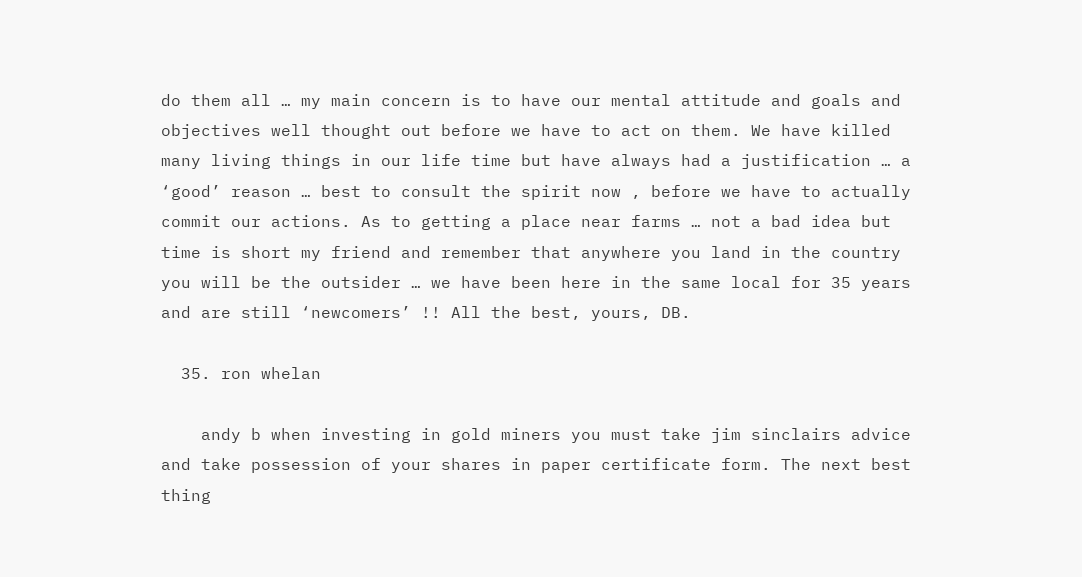do them all … my main concern is to have our mental attitude and goals and objectives well thought out before we have to act on them. We have killed many living things in our life time but have always had a justification … a ‘good’ reason … best to consult the spirit now , before we have to actually commit our actions. As to getting a place near farms … not a bad idea but time is short my friend and remember that anywhere you land in the country you will be the outsider … we have been here in the same local for 35 years and are still ‘newcomers’ !! All the best, yours, DB.

  35. ron whelan

    andy b when investing in gold miners you must take jim sinclairs advice and take possession of your shares in paper certificate form. The next best thing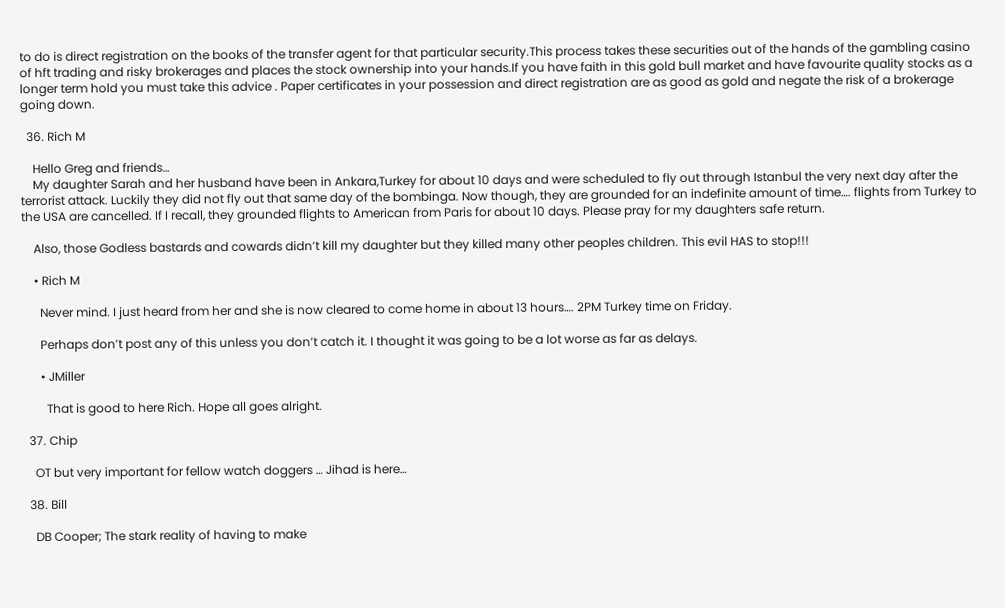to do is direct registration on the books of the transfer agent for that particular security.This process takes these securities out of the hands of the gambling casino of hft trading and risky brokerages and places the stock ownership into your hands.If you have faith in this gold bull market and have favourite quality stocks as a longer term hold you must take this advice . Paper certificates in your possession and direct registration are as good as gold and negate the risk of a brokerage going down.

  36. Rich M

    Hello Greg and friends…
    My daughter Sarah and her husband have been in Ankara,Turkey for about 10 days and were scheduled to fly out through Istanbul the very next day after the terrorist attack. Luckily they did not fly out that same day of the bombinga. Now though, they are grounded for an indefinite amount of time…. flights from Turkey to the USA are cancelled. If I recall, they grounded flights to American from Paris for about 10 days. Please pray for my daughters safe return.

    Also, those Godless bastards and cowards didn’t kill my daughter but they killed many other peoples children. This evil HAS to stop!!!

    • Rich M

      Never mind. I just heard from her and she is now cleared to come home in about 13 hours…. 2PM Turkey time on Friday.

      Perhaps don’t post any of this unless you don’t catch it. I thought it was going to be a lot worse as far as delays.

      • JMiller

        That is good to here Rich. Hope all goes alright.

  37. Chip

    OT but very important for fellow watch doggers … Jihad is here…

  38. Bill

    DB Cooper; The stark reality of having to make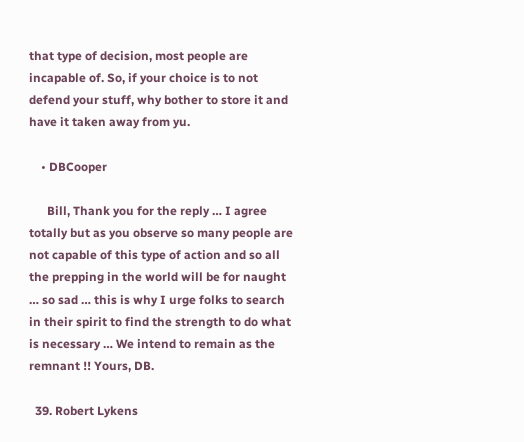that type of decision, most people are incapable of. So, if your choice is to not defend your stuff, why bother to store it and have it taken away from yu.

    • DBCooper

      Bill, Thank you for the reply … I agree totally but as you observe so many people are not capable of this type of action and so all the prepping in the world will be for naught … so sad … this is why I urge folks to search in their spirit to find the strength to do what is necessary … We intend to remain as the remnant !! Yours, DB.

  39. Robert Lykens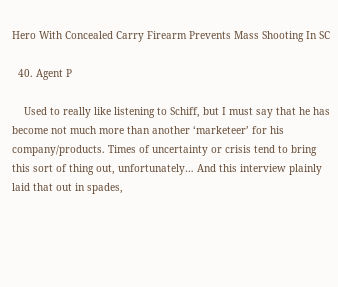Hero With Concealed Carry Firearm Prevents Mass Shooting In SC

  40. Agent P

    Used to really like listening to Schiff, but I must say that he has become not much more than another ‘marketeer’ for his company/products. Times of uncertainty or crisis tend to bring this sort of thing out, unfortunately… And this interview plainly laid that out in spades,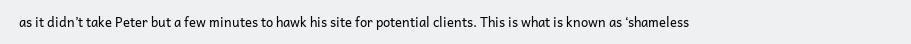as it didn’t take Peter but a few minutes to hawk his site for potential clients. This is what is known as ‘shameless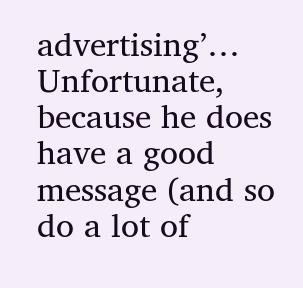advertising’… Unfortunate, because he does have a good message (and so do a lot of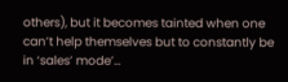others), but it becomes tainted when one can’t help themselves but to constantly be in ‘sales’ mode’…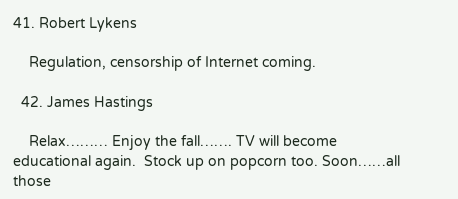41. Robert Lykens

    Regulation, censorship of Internet coming.

  42. James Hastings

    Relax……… Enjoy the fall……. TV will become educational again.  Stock up on popcorn too. Soon……all those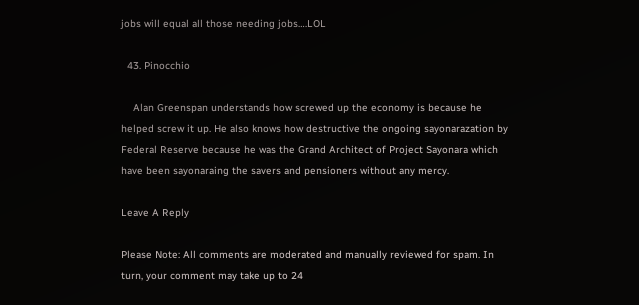jobs will equal all those needing jobs….LOL

  43. Pinocchio

    Alan Greenspan understands how screwed up the economy is because he helped screw it up. He also knows how destructive the ongoing sayonarazation by Federal Reserve because he was the Grand Architect of Project Sayonara which have been sayonaraing the savers and pensioners without any mercy.

Leave A Reply

Please Note: All comments are moderated and manually reviewed for spam. In turn, your comment may take up to 24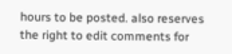hours to be posted. also reserves the right to edit comments for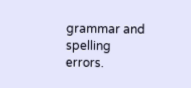grammar and spelling errors.